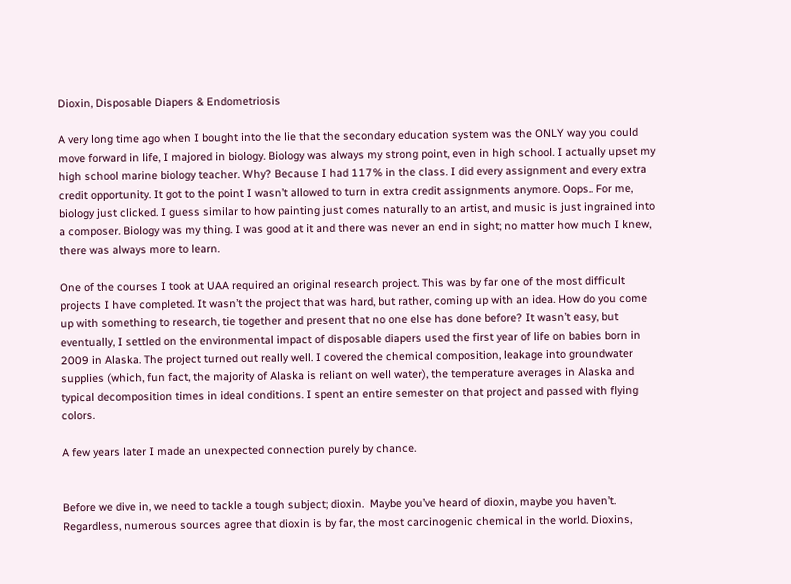Dioxin, Disposable Diapers & Endometriosis

A very long time ago when I bought into the lie that the secondary education system was the ONLY way you could move forward in life, I majored in biology. Biology was always my strong point, even in high school. I actually upset my high school marine biology teacher. Why? Because I had 117% in the class. I did every assignment and every extra credit opportunity. It got to the point I wasn’t allowed to turn in extra credit assignments anymore. Oops.. For me, biology just clicked. I guess similar to how painting just comes naturally to an artist, and music is just ingrained into a composer. Biology was my thing. I was good at it and there was never an end in sight; no matter how much I knew, there was always more to learn.

One of the courses I took at UAA required an original research project. This was by far one of the most difficult projects I have completed. It wasn’t the project that was hard, but rather, coming up with an idea. How do you come up with something to research, tie together and present that no one else has done before? It wasn’t easy, but eventually, I settled on the environmental impact of disposable diapers used the first year of life on babies born in 2009 in Alaska. The project turned out really well. I covered the chemical composition, leakage into groundwater supplies (which, fun fact, the majority of Alaska is reliant on well water), the temperature averages in Alaska and typical decomposition times in ideal conditions. I spent an entire semester on that project and passed with flying colors.

A few years later I made an unexpected connection purely by chance.


Before we dive in, we need to tackle a tough subject; dioxin.  Maybe you’ve heard of dioxin, maybe you haven’t. Regardless, numerous sources agree that dioxin is by far, the most carcinogenic chemical in the world. Dioxins,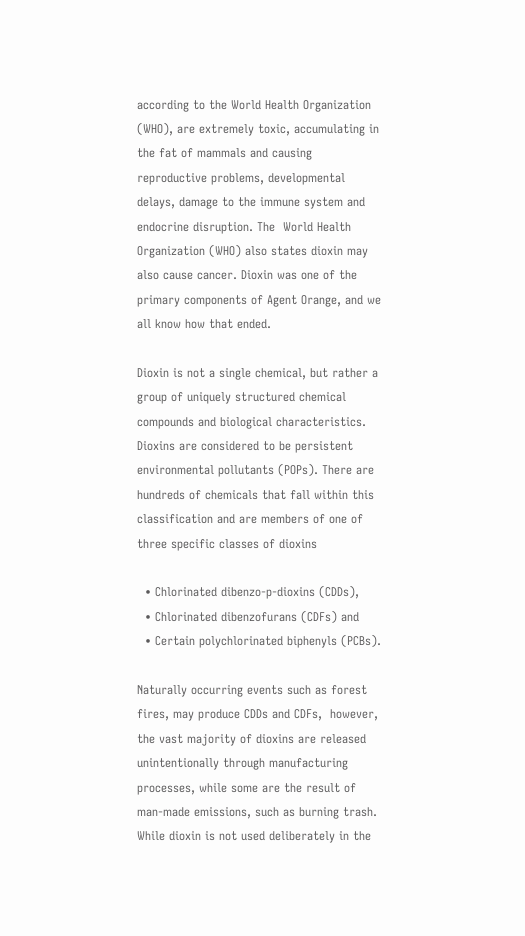according to the World Health Organization (WHO), are extremely toxic, accumulating in the fat of mammals and causing reproductive problems, developmental delays, damage to the immune system and endocrine disruption. The  World Health Organization (WHO) also states dioxin may also cause cancer. Dioxin was one of the primary components of Agent Orange, and we all know how that ended.

Dioxin is not a single chemical, but rather a group of uniquely structured chemical compounds and biological characteristics. Dioxins are considered to be persistent environmental pollutants (POPs). There are hundreds of chemicals that fall within this classification and are members of one of three specific classes of dioxins

  • Chlorinated dibenzo-p-dioxins (CDDs),
  • Chlorinated dibenzofurans (CDFs) and
  • Certain polychlorinated biphenyls (PCBs).

Naturally occurring events such as forest fires, may produce CDDs and CDFs,  however, the vast majority of dioxins are released unintentionally through manufacturing processes, while some are the result of man-made emissions, such as burning trash. While dioxin is not used deliberately in the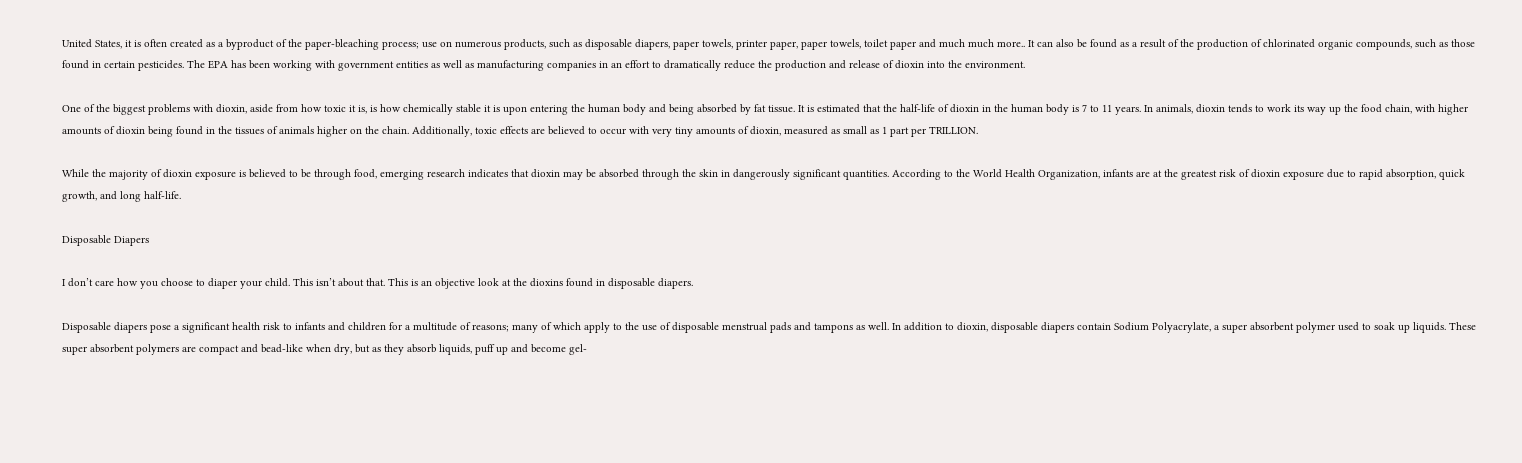United States, it is often created as a byproduct of the paper-bleaching process; use on numerous products, such as disposable diapers, paper towels, printer paper, paper towels, toilet paper and much much more.. It can also be found as a result of the production of chlorinated organic compounds, such as those found in certain pesticides. The EPA has been working with government entities as well as manufacturing companies in an effort to dramatically reduce the production and release of dioxin into the environment.

One of the biggest problems with dioxin, aside from how toxic it is, is how chemically stable it is upon entering the human body and being absorbed by fat tissue. It is estimated that the half-life of dioxin in the human body is 7 to 11 years. In animals, dioxin tends to work its way up the food chain, with higher amounts of dioxin being found in the tissues of animals higher on the chain. Additionally, toxic effects are believed to occur with very tiny amounts of dioxin, measured as small as 1 part per TRILLION.

While the majority of dioxin exposure is believed to be through food, emerging research indicates that dioxin may be absorbed through the skin in dangerously significant quantities. According to the World Health Organization, infants are at the greatest risk of dioxin exposure due to rapid absorption, quick growth, and long half-life.

Disposable Diapers

I don’t care how you choose to diaper your child. This isn’t about that. This is an objective look at the dioxins found in disposable diapers.

Disposable diapers pose a significant health risk to infants and children for a multitude of reasons; many of which apply to the use of disposable menstrual pads and tampons as well. In addition to dioxin, disposable diapers contain Sodium Polyacrylate, a super absorbent polymer used to soak up liquids. These super absorbent polymers are compact and bead-like when dry, but as they absorb liquids, puff up and become gel-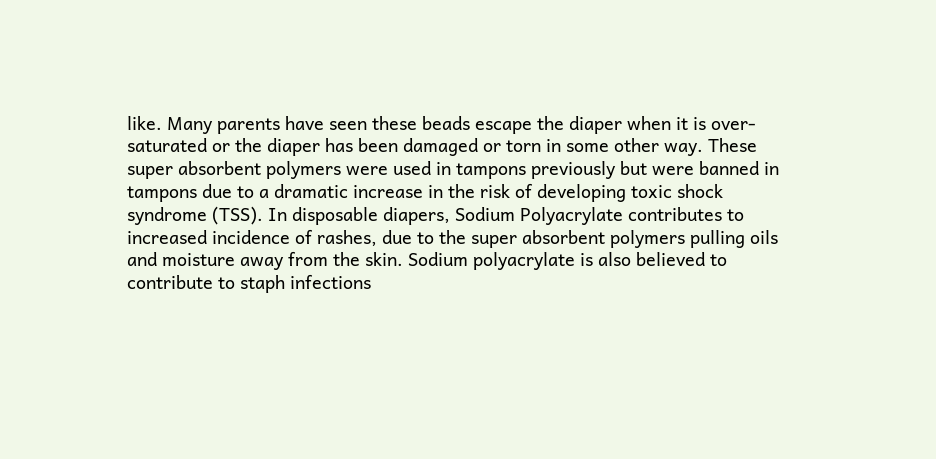like. Many parents have seen these beads escape the diaper when it is over-saturated or the diaper has been damaged or torn in some other way. These super absorbent polymers were used in tampons previously but were banned in tampons due to a dramatic increase in the risk of developing toxic shock syndrome (TSS). In disposable diapers, Sodium Polyacrylate contributes to increased incidence of rashes, due to the super absorbent polymers pulling oils and moisture away from the skin. Sodium polyacrylate is also believed to contribute to staph infections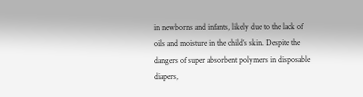in newborns and infants, likely due to the lack of oils and moisture in the child’s skin. Despite the dangers of super absorbent polymers in disposable diapers,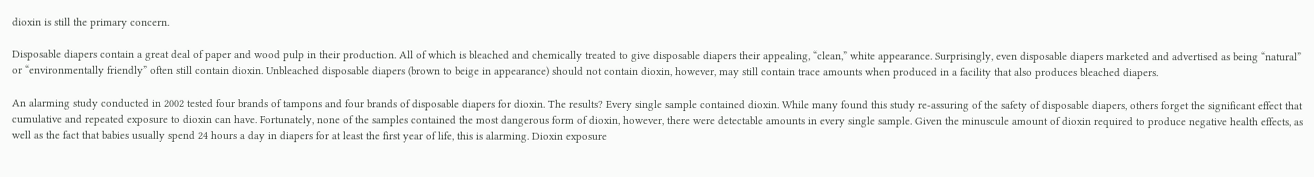dioxin is still the primary concern.

Disposable diapers contain a great deal of paper and wood pulp in their production. All of which is bleached and chemically treated to give disposable diapers their appealing, “clean,” white appearance. Surprisingly, even disposable diapers marketed and advertised as being “natural” or “environmentally friendly” often still contain dioxin. Unbleached disposable diapers (brown to beige in appearance) should not contain dioxin, however, may still contain trace amounts when produced in a facility that also produces bleached diapers.

An alarming study conducted in 2002 tested four brands of tampons and four brands of disposable diapers for dioxin. The results? Every single sample contained dioxin. While many found this study re-assuring of the safety of disposable diapers, others forget the significant effect that cumulative and repeated exposure to dioxin can have. Fortunately, none of the samples contained the most dangerous form of dioxin, however, there were detectable amounts in every single sample. Given the minuscule amount of dioxin required to produce negative health effects, as well as the fact that babies usually spend 24 hours a day in diapers for at least the first year of life, this is alarming. Dioxin exposure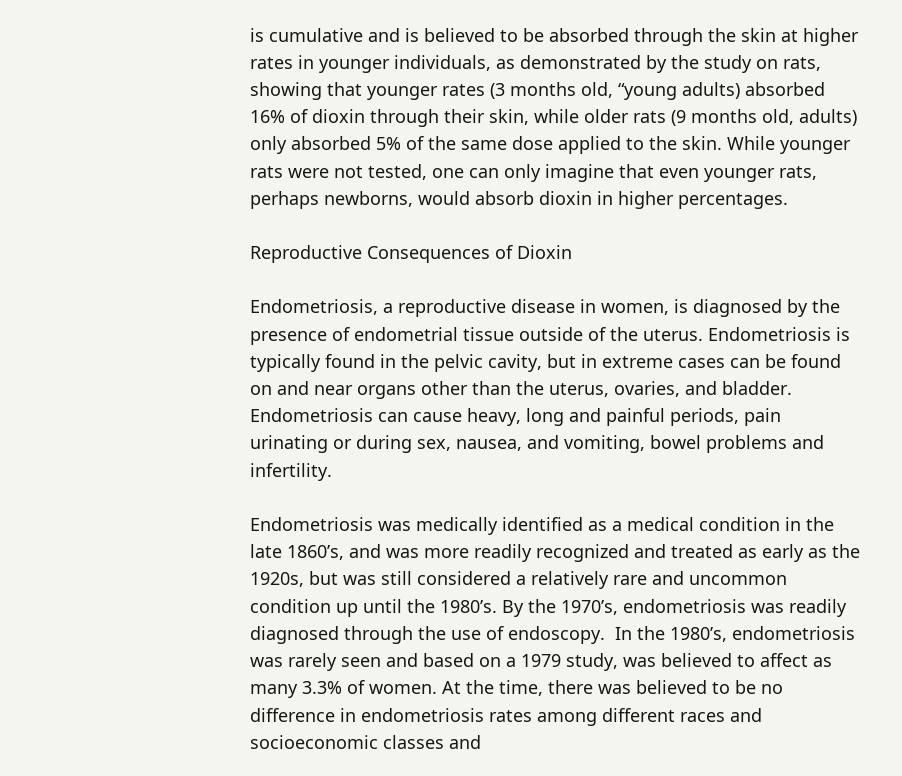is cumulative and is believed to be absorbed through the skin at higher rates in younger individuals, as demonstrated by the study on rats, showing that younger rates (3 months old, “young adults) absorbed 16% of dioxin through their skin, while older rats (9 months old, adults) only absorbed 5% of the same dose applied to the skin. While younger rats were not tested, one can only imagine that even younger rats, perhaps newborns, would absorb dioxin in higher percentages.

Reproductive Consequences of Dioxin

Endometriosis, a reproductive disease in women, is diagnosed by the presence of endometrial tissue outside of the uterus. Endometriosis is typically found in the pelvic cavity, but in extreme cases can be found on and near organs other than the uterus, ovaries, and bladder. Endometriosis can cause heavy, long and painful periods, pain urinating or during sex, nausea, and vomiting, bowel problems and infertility.

Endometriosis was medically identified as a medical condition in the late 1860’s, and was more readily recognized and treated as early as the 1920s, but was still considered a relatively rare and uncommon condition up until the 1980’s. By the 1970’s, endometriosis was readily diagnosed through the use of endoscopy.  In the 1980’s, endometriosis was rarely seen and based on a 1979 study, was believed to affect as many 3.3% of women. At the time, there was believed to be no difference in endometriosis rates among different races and socioeconomic classes and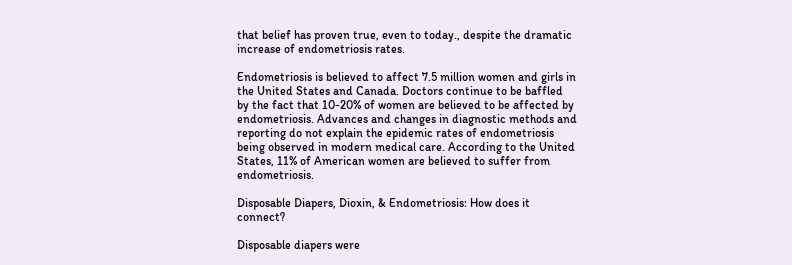that belief has proven true, even to today., despite the dramatic increase of endometriosis rates.

Endometriosis is believed to affect 7.5 million women and girls in the United States and Canada. Doctors continue to be baffled by the fact that 10-20% of women are believed to be affected by endometriosis. Advances and changes in diagnostic methods and reporting do not explain the epidemic rates of endometriosis being observed in modern medical care. According to the United States, 11% of American women are believed to suffer from endometriosis.

Disposable Diapers, Dioxin, & Endometriosis: How does it connect?

Disposable diapers were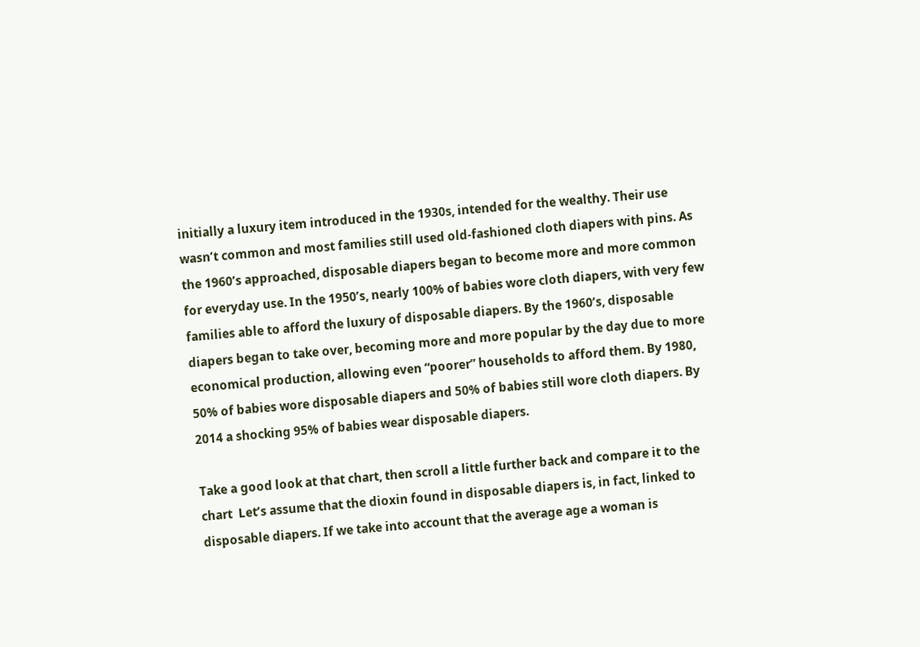initially a luxury item introduced in the 1930s, intended for the wealthy. Their use wasn’t common and most families still used old-fashioned cloth diapers with pins. As the 1960’s approached, disposable diapers began to become more and more common for everyday use. In the 1950’s, nearly 100% of babies wore cloth diapers, with very few families able to afford the luxury of disposable diapers. By the 1960’s, disposable diapers began to take over, becoming more and more popular by the day due to more economical production, allowing even “poorer” households to afford them. By 1980, 50% of babies wore disposable diapers and 50% of babies still wore cloth diapers. By 2014 a shocking 95% of babies wear disposable diapers.

Take a good look at that chart, then scroll a little further back and compare it to the chart  Let’s assume that the dioxin found in disposable diapers is, in fact, linked to disposable diapers. If we take into account that the average age a woman is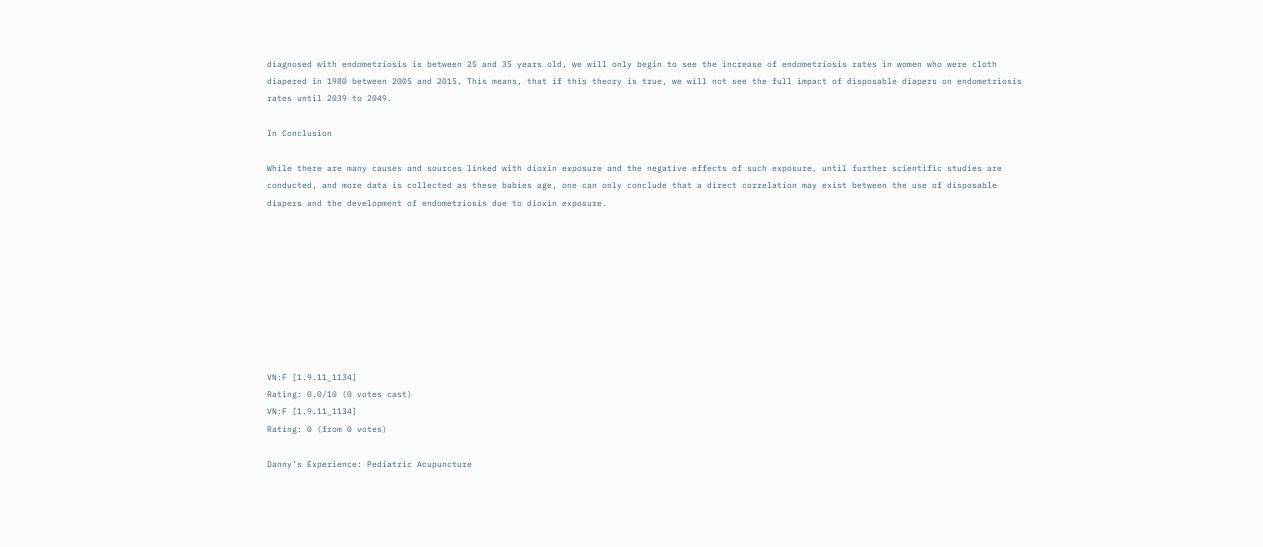diagnosed with endometriosis is between 25 and 35 years old, we will only begin to see the increase of endometriosis rates in women who were cloth diapered in 1980 between 2005 and 2015. This means, that if this theory is true, we will not see the full impact of disposable diapers on endometriosis rates until 2039 to 2049.

In Conclusion

While there are many causes and sources linked with dioxin exposure and the negative effects of such exposure, until further scientific studies are conducted, and more data is collected as these babies age, one can only conclude that a direct correlation may exist between the use of disposable diapers and the development of endometriosis due to dioxin exposure.









VN:F [1.9.11_1134]
Rating: 0.0/10 (0 votes cast)
VN:F [1.9.11_1134]
Rating: 0 (from 0 votes)

Danny’s Experience: Pediatric Acupuncture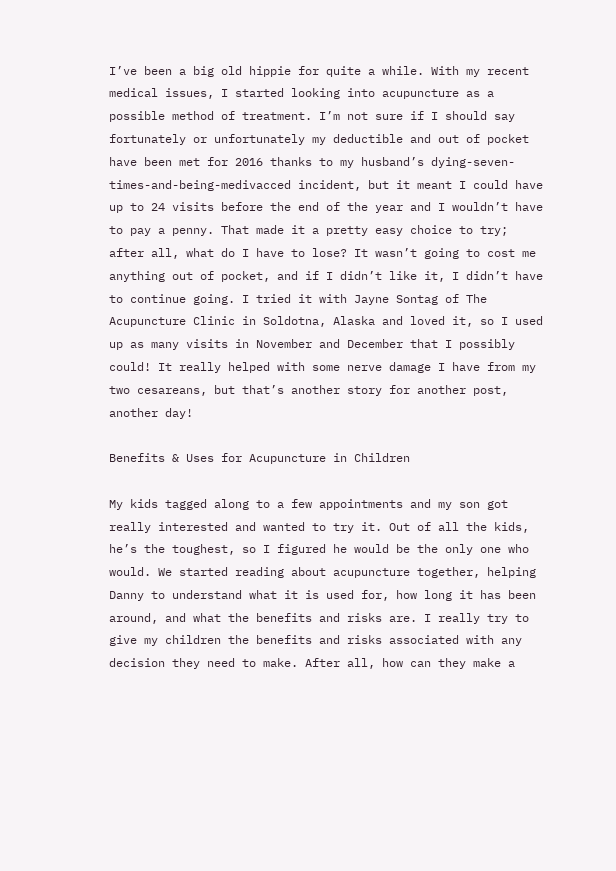I’ve been a big old hippie for quite a while. With my recent medical issues, I started looking into acupuncture as a possible method of treatment. I’m not sure if I should say fortunately or unfortunately my deductible and out of pocket have been met for 2016 thanks to my husband’s dying-seven-times-and-being-medivacced incident, but it meant I could have up to 24 visits before the end of the year and I wouldn’t have to pay a penny. That made it a pretty easy choice to try; after all, what do I have to lose? It wasn’t going to cost me anything out of pocket, and if I didn’t like it, I didn’t have to continue going. I tried it with Jayne Sontag of The Acupuncture Clinic in Soldotna, Alaska and loved it, so I used up as many visits in November and December that I possibly could! It really helped with some nerve damage I have from my two cesareans, but that’s another story for another post, another day!

Benefits & Uses for Acupuncture in Children

My kids tagged along to a few appointments and my son got really interested and wanted to try it. Out of all the kids, he’s the toughest, so I figured he would be the only one who would. We started reading about acupuncture together, helping Danny to understand what it is used for, how long it has been around, and what the benefits and risks are. I really try to give my children the benefits and risks associated with any decision they need to make. After all, how can they make a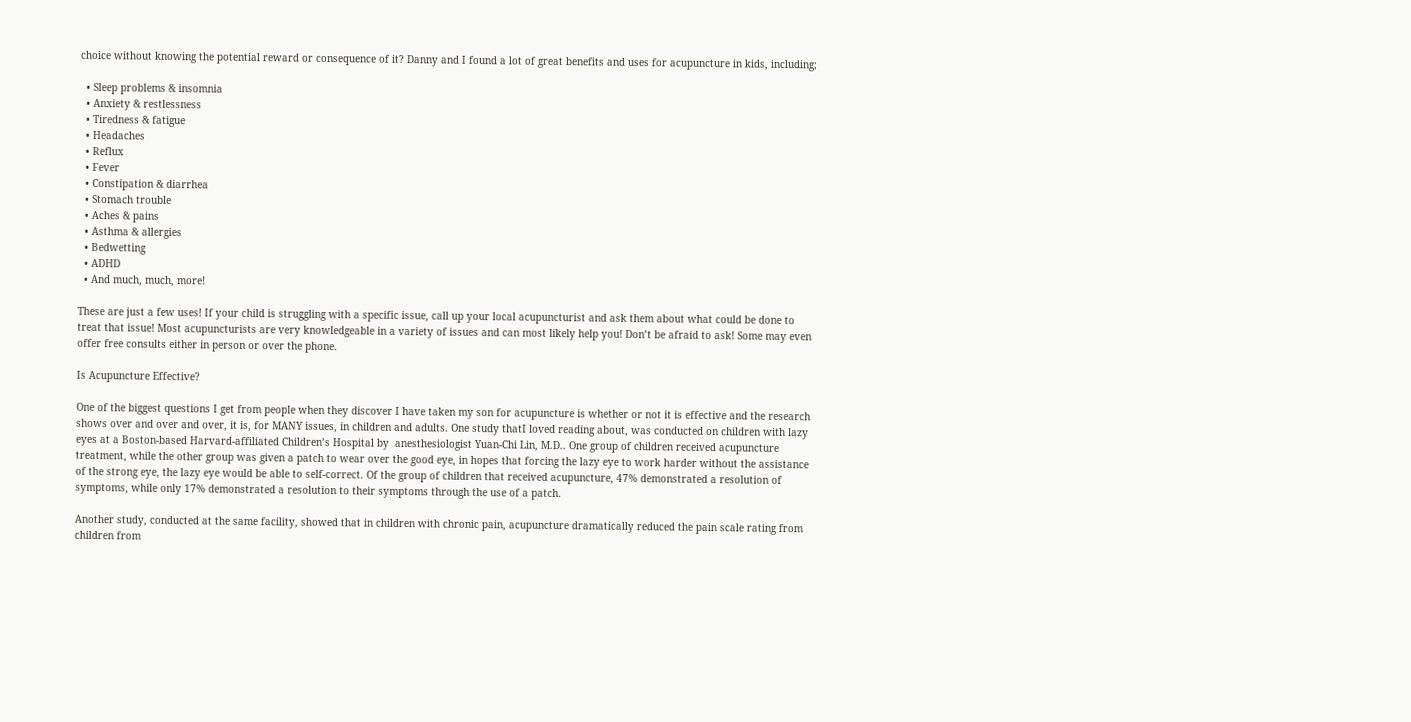choice without knowing the potential reward or consequence of it? Danny and I found a lot of great benefits and uses for acupuncture in kids, including;

  • Sleep problems & insomnia
  • Anxiety & restlessness
  • Tiredness & fatigue
  • Headaches
  • Reflux
  • Fever
  • Constipation & diarrhea
  • Stomach trouble
  • Aches & pains
  • Asthma & allergies
  • Bedwetting
  • ADHD
  • And much, much, more!

These are just a few uses! If your child is struggling with a specific issue, call up your local acupuncturist and ask them about what could be done to treat that issue! Most acupuncturists are very knowledgeable in a variety of issues and can most likely help you! Don’t be afraid to ask! Some may even offer free consults either in person or over the phone.

Is Acupuncture Effective?

One of the biggest questions I get from people when they discover I have taken my son for acupuncture is whether or not it is effective and the research shows over and over and over, it is, for MANY issues, in children and adults. One study thatI loved reading about, was conducted on children with lazy eyes at a Boston-based Harvard-affiliated Children’s Hospital by  anesthesiologist Yuan-Chi Lin, M.D.. One group of children received acupuncture treatment, while the other group was given a patch to wear over the good eye, in hopes that forcing the lazy eye to work harder without the assistance of the strong eye, the lazy eye would be able to self-correct. Of the group of children that received acupuncture, 47% demonstrated a resolution of symptoms, while only 17% demonstrated a resolution to their symptoms through the use of a patch.

Another study, conducted at the same facility, showed that in children with chronic pain, acupuncture dramatically reduced the pain scale rating from children from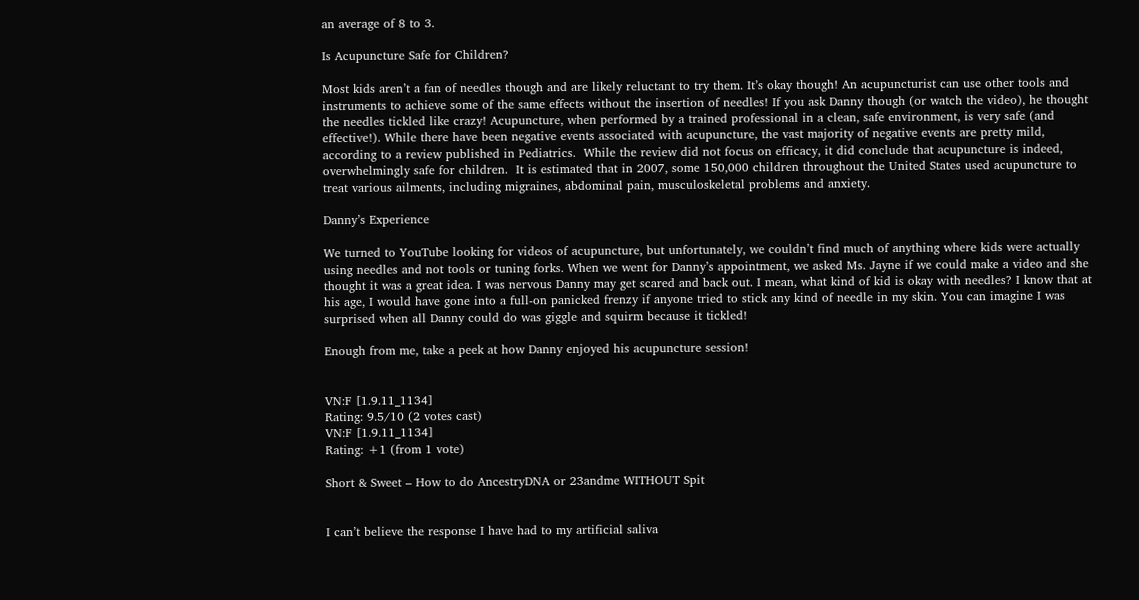an average of 8 to 3.

Is Acupuncture Safe for Children?

Most kids aren’t a fan of needles though and are likely reluctant to try them. It’s okay though! An acupuncturist can use other tools and instruments to achieve some of the same effects without the insertion of needles! If you ask Danny though (or watch the video), he thought the needles tickled like crazy! Acupuncture, when performed by a trained professional in a clean, safe environment, is very safe (and effective!). While there have been negative events associated with acupuncture, the vast majority of negative events are pretty mild, according to a review published in Pediatrics.  While the review did not focus on efficacy, it did conclude that acupuncture is indeed, overwhelmingly safe for children.  It is estimated that in 2007, some 150,000 children throughout the United States used acupuncture to treat various ailments, including migraines, abdominal pain, musculoskeletal problems and anxiety.

Danny’s Experience

We turned to YouTube looking for videos of acupuncture, but unfortunately, we couldn’t find much of anything where kids were actually using needles and not tools or tuning forks. When we went for Danny’s appointment, we asked Ms. Jayne if we could make a video and she thought it was a great idea. I was nervous Danny may get scared and back out. I mean, what kind of kid is okay with needles? I know that at his age, I would have gone into a full-on panicked frenzy if anyone tried to stick any kind of needle in my skin. You can imagine I was surprised when all Danny could do was giggle and squirm because it tickled!

Enough from me, take a peek at how Danny enjoyed his acupuncture session!


VN:F [1.9.11_1134]
Rating: 9.5/10 (2 votes cast)
VN:F [1.9.11_1134]
Rating: +1 (from 1 vote)

Short & Sweet – How to do AncestryDNA or 23andme WITHOUT Spit


I can’t believe the response I have had to my artificial saliva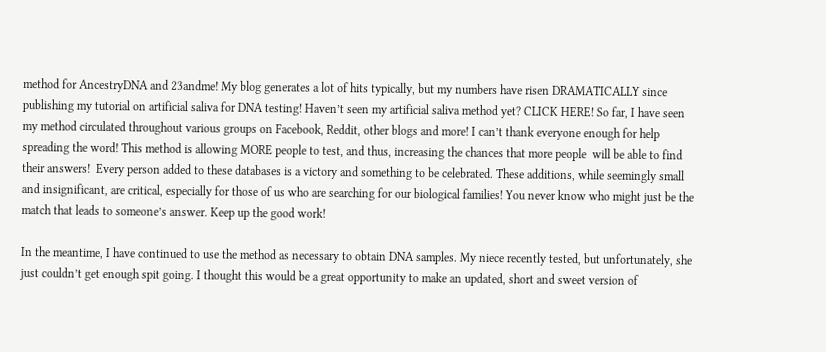method for AncestryDNA and 23andme! My blog generates a lot of hits typically, but my numbers have risen DRAMATICALLY since publishing my tutorial on artificial saliva for DNA testing! Haven’t seen my artificial saliva method yet? CLICK HERE! So far, I have seen my method circulated throughout various groups on Facebook, Reddit, other blogs and more! I can’t thank everyone enough for help spreading the word! This method is allowing MORE people to test, and thus, increasing the chances that more people  will be able to find their answers!  Every person added to these databases is a victory and something to be celebrated. These additions, while seemingly small and insignificant, are critical, especially for those of us who are searching for our biological families! You never know who might just be the match that leads to someone’s answer. Keep up the good work!

In the meantime, I have continued to use the method as necessary to obtain DNA samples. My niece recently tested, but unfortunately, she just couldn’t get enough spit going. I thought this would be a great opportunity to make an updated, short and sweet version of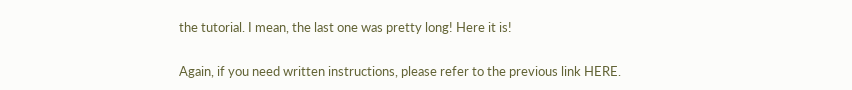the tutorial. I mean, the last one was pretty long! Here it is!

Again, if you need written instructions, please refer to the previous link HERE.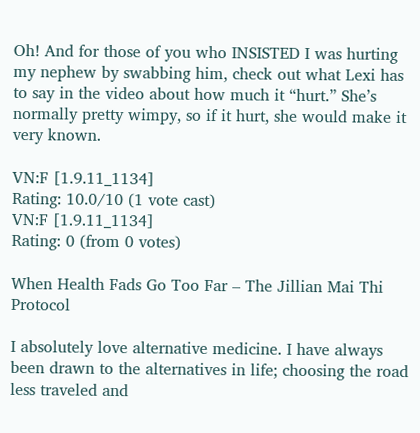Oh! And for those of you who INSISTED I was hurting my nephew by swabbing him, check out what Lexi has to say in the video about how much it “hurt.” She’s normally pretty wimpy, so if it hurt, she would make it very known.

VN:F [1.9.11_1134]
Rating: 10.0/10 (1 vote cast)
VN:F [1.9.11_1134]
Rating: 0 (from 0 votes)

When Health Fads Go Too Far – The Jillian Mai Thi Protocol

I absolutely love alternative medicine. I have always been drawn to the alternatives in life; choosing the road less traveled and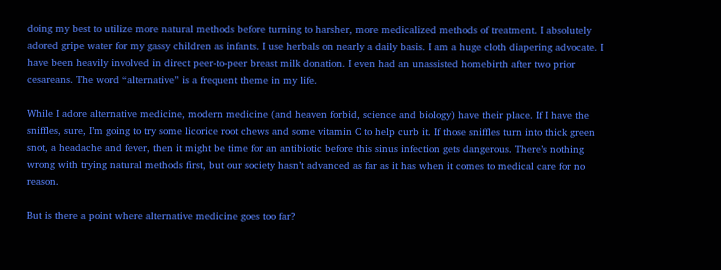doing my best to utilize more natural methods before turning to harsher, more medicalized methods of treatment. I absolutely adored gripe water for my gassy children as infants. I use herbals on nearly a daily basis. I am a huge cloth diapering advocate. I have been heavily involved in direct peer-to-peer breast milk donation. I even had an unassisted homebirth after two prior cesareans. The word “alternative” is a frequent theme in my life.

While I adore alternative medicine, modern medicine (and heaven forbid, science and biology) have their place. If I have the sniffles, sure, I’m going to try some licorice root chews and some vitamin C to help curb it. If those sniffles turn into thick green snot, a headache and fever, then it might be time for an antibiotic before this sinus infection gets dangerous. There’s nothing wrong with trying natural methods first, but our society hasn’t advanced as far as it has when it comes to medical care for no reason.

But is there a point where alternative medicine goes too far?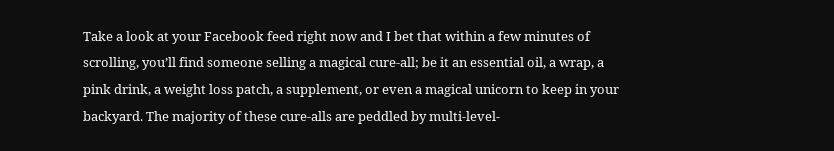Take a look at your Facebook feed right now and I bet that within a few minutes of scrolling, you’ll find someone selling a magical cure-all; be it an essential oil, a wrap, a pink drink, a weight loss patch, a supplement, or even a magical unicorn to keep in your backyard. The majority of these cure-alls are peddled by multi-level-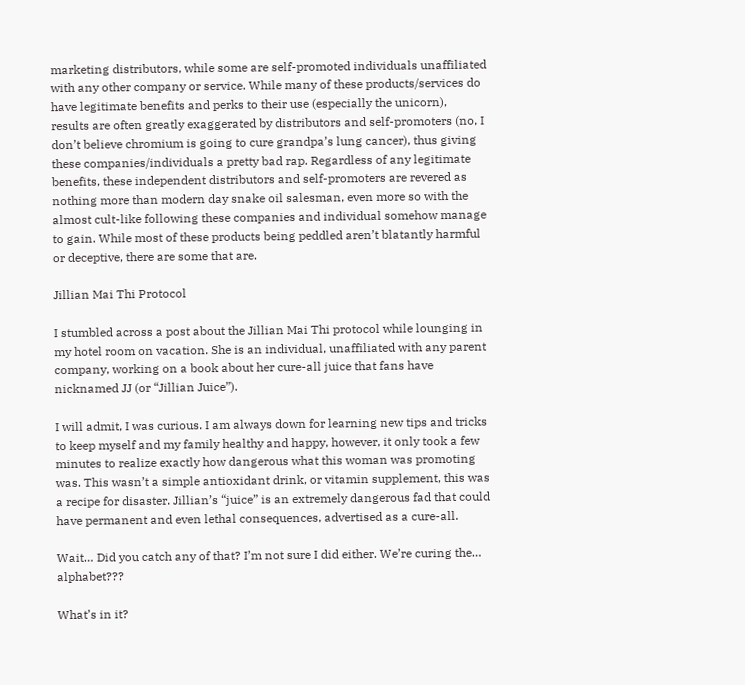marketing distributors, while some are self-promoted individuals unaffiliated with any other company or service. While many of these products/services do have legitimate benefits and perks to their use (especially the unicorn), results are often greatly exaggerated by distributors and self-promoters (no, I don’t believe chromium is going to cure grandpa’s lung cancer), thus giving these companies/individuals a pretty bad rap. Regardless of any legitimate benefits, these independent distributors and self-promoters are revered as nothing more than modern day snake oil salesman, even more so with the almost cult-like following these companies and individual somehow manage to gain. While most of these products being peddled aren’t blatantly harmful or deceptive, there are some that are.

Jillian Mai Thi Protocol

I stumbled across a post about the Jillian Mai Thi protocol while lounging in my hotel room on vacation. She is an individual, unaffiliated with any parent company, working on a book about her cure-all juice that fans have nicknamed JJ (or “Jillian Juice”).

I will admit, I was curious. I am always down for learning new tips and tricks to keep myself and my family healthy and happy, however, it only took a few minutes to realize exactly how dangerous what this woman was promoting was. This wasn’t a simple antioxidant drink, or vitamin supplement, this was a recipe for disaster. Jillian’s “juice” is an extremely dangerous fad that could have permanent and even lethal consequences, advertised as a cure-all.

Wait… Did you catch any of that? I’m not sure I did either. We’re curing the… alphabet???

What’s in it?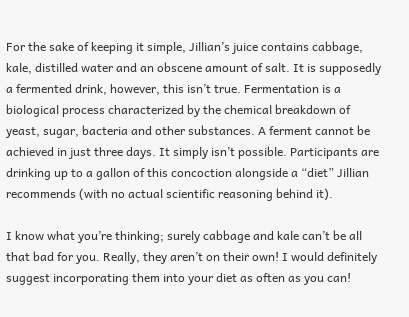For the sake of keeping it simple, Jillian’s juice contains cabbage, kale, distilled water and an obscene amount of salt. It is supposedly a fermented drink, however, this isn’t true. Fermentation is a biological process characterized by the chemical breakdown of yeast, sugar, bacteria and other substances. A ferment cannot be achieved in just three days. It simply isn’t possible. Participants are drinking up to a gallon of this concoction alongside a “diet” Jillian recommends (with no actual scientific reasoning behind it).

I know what you’re thinking; surely cabbage and kale can’t be all that bad for you. Really, they aren’t on their own! I would definitely suggest incorporating them into your diet as often as you can!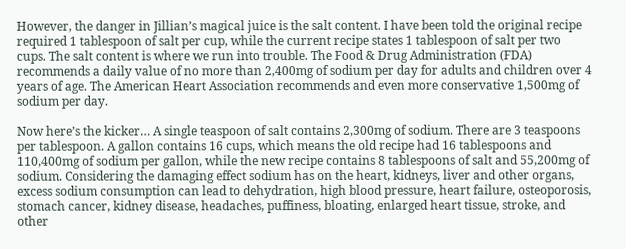However, the danger in Jillian’s magical juice is the salt content. I have been told the original recipe required 1 tablespoon of salt per cup, while the current recipe states 1 tablespoon of salt per two cups. The salt content is where we run into trouble. The Food & Drug Administration (FDA) recommends a daily value of no more than 2,400mg of sodium per day for adults and children over 4 years of age. The American Heart Association recommends and even more conservative 1,500mg of sodium per day.

Now here’s the kicker… A single teaspoon of salt contains 2,300mg of sodium. There are 3 teaspoons per tablespoon. A gallon contains 16 cups, which means the old recipe had 16 tablespoons and 110,400mg of sodium per gallon, while the new recipe contains 8 tablespoons of salt and 55,200mg of sodium. Considering the damaging effect sodium has on the heart, kidneys, liver and other organs, excess sodium consumption can lead to dehydration, high blood pressure, heart failure, osteoporosis, stomach cancer, kidney disease, headaches, puffiness, bloating, enlarged heart tissue, stroke, and other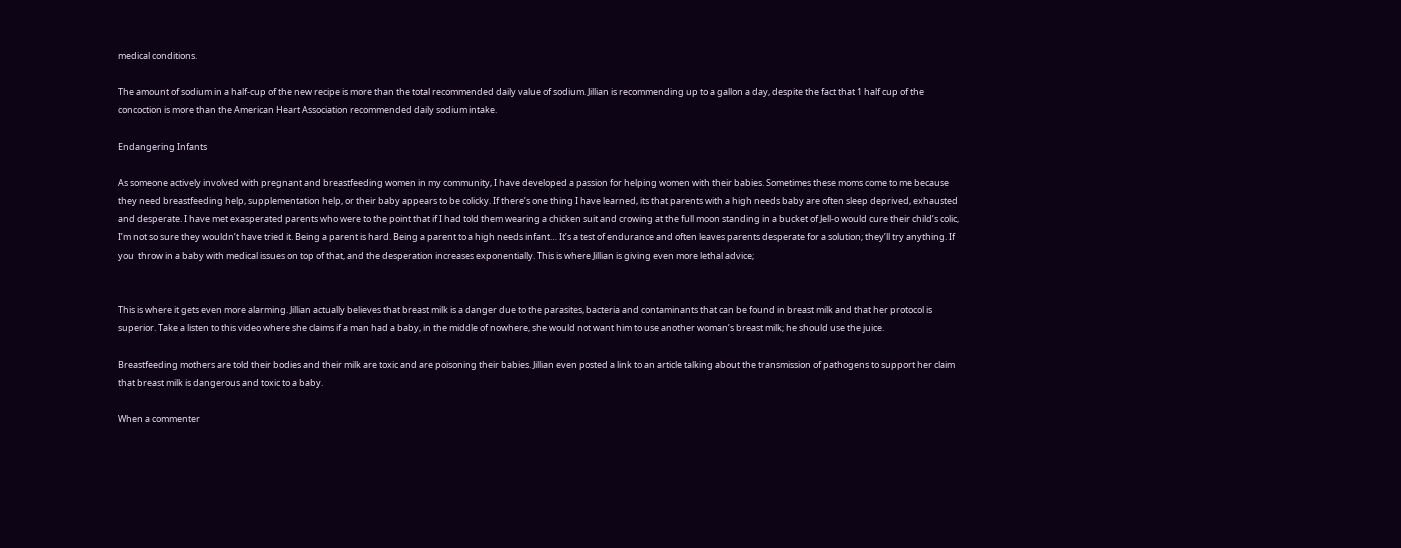medical conditions.

The amount of sodium in a half-cup of the new recipe is more than the total recommended daily value of sodium. Jillian is recommending up to a gallon a day, despite the fact that 1 half cup of the concoction is more than the American Heart Association recommended daily sodium intake.

Endangering Infants

As someone actively involved with pregnant and breastfeeding women in my community, I have developed a passion for helping women with their babies. Sometimes these moms come to me because they need breastfeeding help, supplementation help, or their baby appears to be colicky. If there’s one thing I have learned, its that parents with a high needs baby are often sleep deprived, exhausted and desperate. I have met exasperated parents who were to the point that if I had told them wearing a chicken suit and crowing at the full moon standing in a bucket of Jell-o would cure their child’s colic, I’m not so sure they wouldn’t have tried it. Being a parent is hard. Being a parent to a high needs infant… It’s a test of endurance and often leaves parents desperate for a solution; they’ll try anything. If you  throw in a baby with medical issues on top of that, and the desperation increases exponentially. This is where Jillian is giving even more lethal advice;


This is where it gets even more alarming. Jillian actually believes that breast milk is a danger due to the parasites, bacteria and contaminants that can be found in breast milk and that her protocol is superior. Take a listen to this video where she claims if a man had a baby, in the middle of nowhere, she would not want him to use another woman’s breast milk; he should use the juice.

Breastfeeding mothers are told their bodies and their milk are toxic and are poisoning their babies. Jillian even posted a link to an article talking about the transmission of pathogens to support her claim that breast milk is dangerous and toxic to a baby.

When a commenter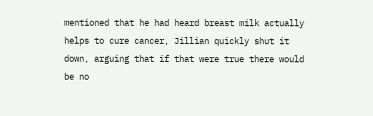mentioned that he had heard breast milk actually helps to cure cancer, Jillian quickly shut it down, arguing that if that were true there would be no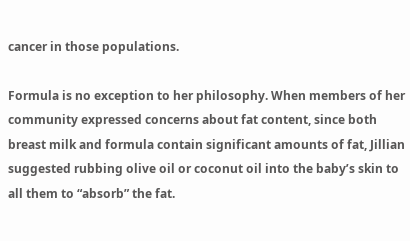cancer in those populations.

Formula is no exception to her philosophy. When members of her community expressed concerns about fat content, since both breast milk and formula contain significant amounts of fat, Jillian suggested rubbing olive oil or coconut oil into the baby’s skin to all them to “absorb” the fat.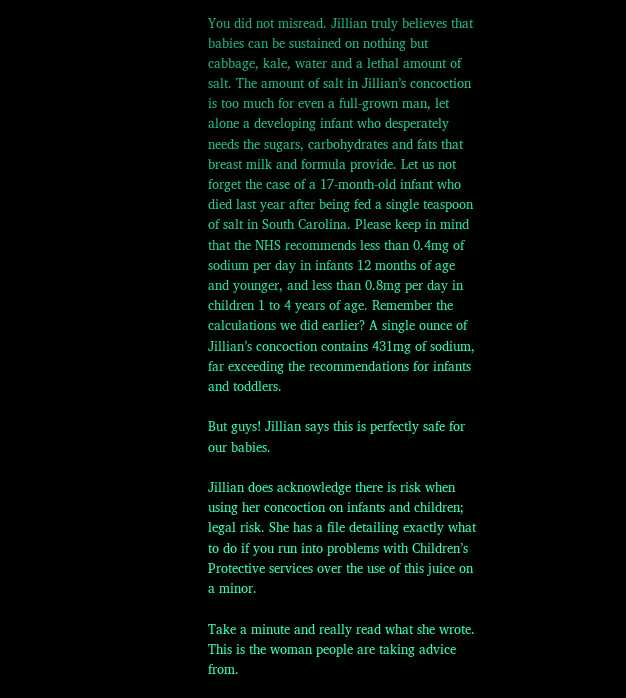You did not misread. Jillian truly believes that babies can be sustained on nothing but cabbage, kale, water and a lethal amount of salt. The amount of salt in Jillian’s concoction is too much for even a full-grown man, let alone a developing infant who desperately needs the sugars, carbohydrates and fats that breast milk and formula provide. Let us not forget the case of a 17-month-old infant who died last year after being fed a single teaspoon of salt in South Carolina. Please keep in mind that the NHS recommends less than 0.4mg of sodium per day in infants 12 months of age and younger, and less than 0.8mg per day in children 1 to 4 years of age. Remember the calculations we did earlier? A single ounce of Jillian’s concoction contains 431mg of sodium, far exceeding the recommendations for infants and toddlers.

But guys! Jillian says this is perfectly safe for our babies.

Jillian does acknowledge there is risk when using her concoction on infants and children; legal risk. She has a file detailing exactly what to do if you run into problems with Children’s Protective services over the use of this juice on a minor.

Take a minute and really read what she wrote. This is the woman people are taking advice from.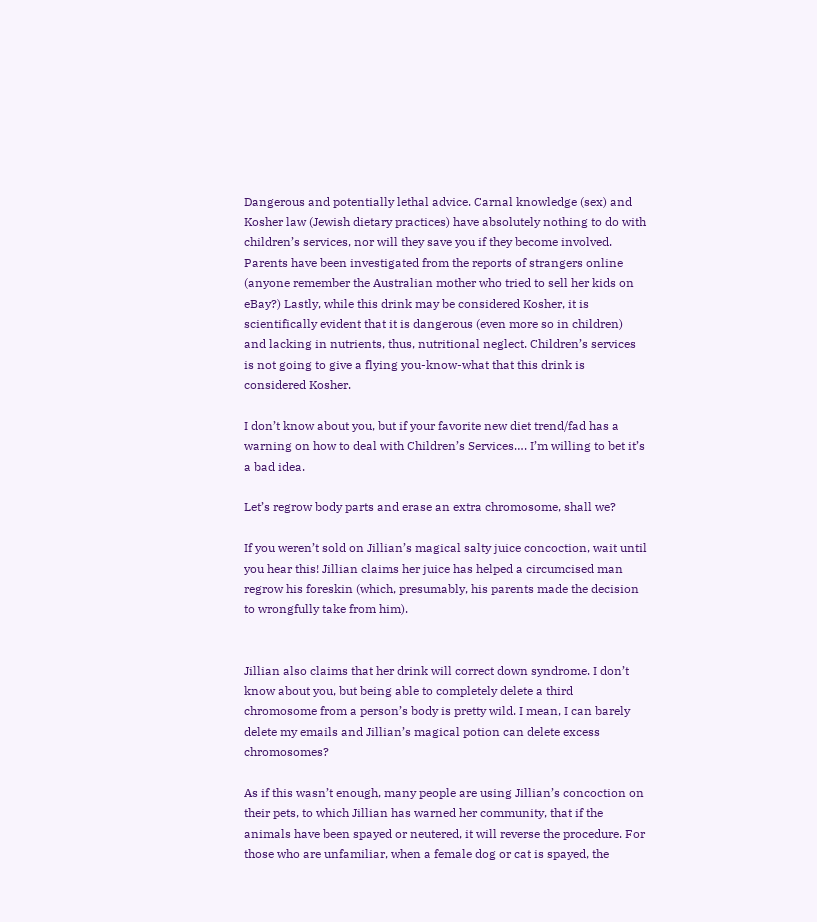Dangerous and potentially lethal advice. Carnal knowledge (sex) and Kosher law (Jewish dietary practices) have absolutely nothing to do with children’s services, nor will they save you if they become involved. Parents have been investigated from the reports of strangers online (anyone remember the Australian mother who tried to sell her kids on eBay?) Lastly, while this drink may be considered Kosher, it is scientifically evident that it is dangerous (even more so in children) and lacking in nutrients, thus, nutritional neglect. Children’s services is not going to give a flying you-know-what that this drink is considered Kosher.

I don’t know about you, but if your favorite new diet trend/fad has a warning on how to deal with Children’s Services…. I’m willing to bet it’s a bad idea.

Let’s regrow body parts and erase an extra chromosome, shall we?

If you weren’t sold on Jillian’s magical salty juice concoction, wait until you hear this! Jillian claims her juice has helped a circumcised man regrow his foreskin (which, presumably, his parents made the decision to wrongfully take from him).


Jillian also claims that her drink will correct down syndrome. I don’t know about you, but being able to completely delete a third chromosome from a person’s body is pretty wild. I mean, I can barely delete my emails and Jillian’s magical potion can delete excess chromosomes?

As if this wasn’t enough, many people are using Jillian’s concoction on their pets, to which Jillian has warned her community, that if the animals have been spayed or neutered, it will reverse the procedure. For those who are unfamiliar, when a female dog or cat is spayed, the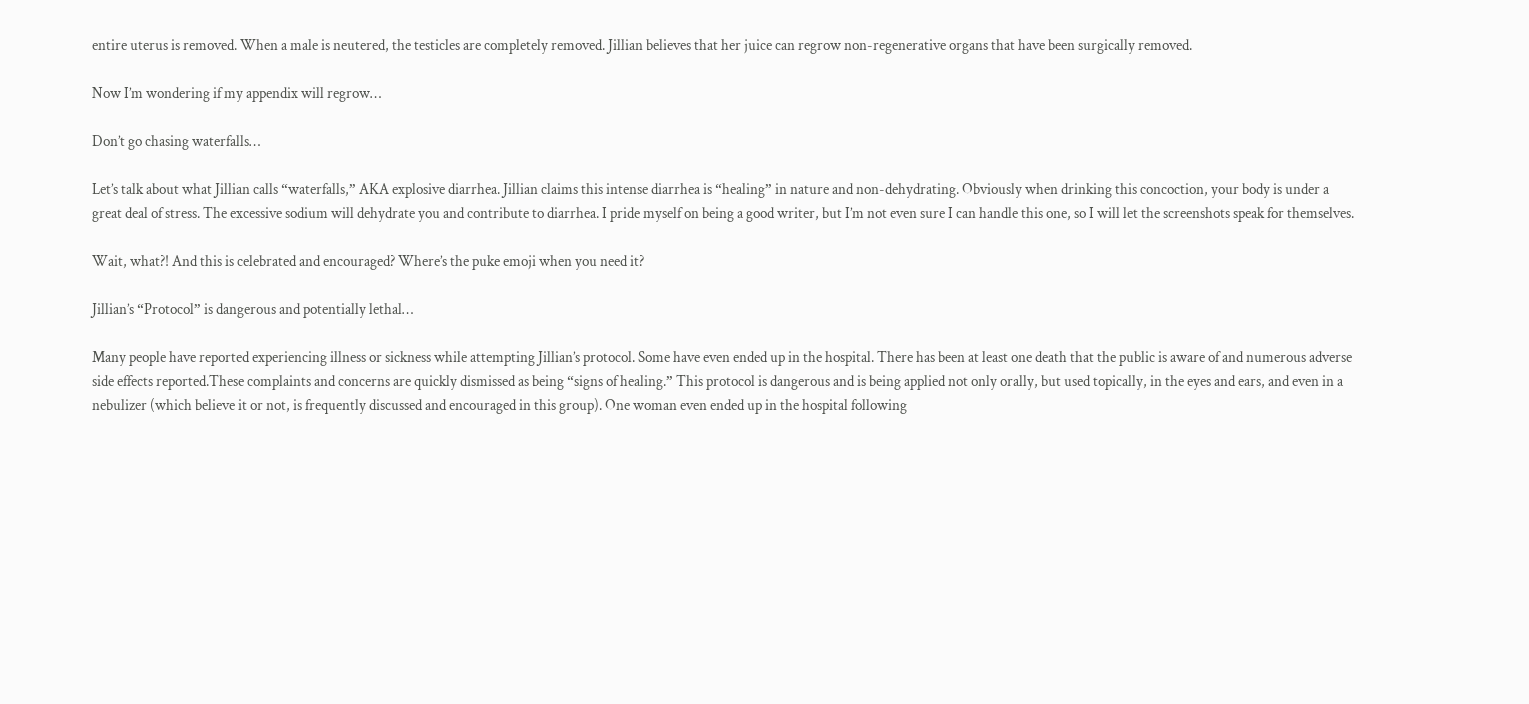entire uterus is removed. When a male is neutered, the testicles are completely removed. Jillian believes that her juice can regrow non-regenerative organs that have been surgically removed.

Now I’m wondering if my appendix will regrow…

Don’t go chasing waterfalls…

Let’s talk about what Jillian calls “waterfalls,” AKA explosive diarrhea. Jillian claims this intense diarrhea is “healing” in nature and non-dehydrating. Obviously when drinking this concoction, your body is under a great deal of stress. The excessive sodium will dehydrate you and contribute to diarrhea. I pride myself on being a good writer, but I’m not even sure I can handle this one, so I will let the screenshots speak for themselves.

Wait, what?! And this is celebrated and encouraged? Where’s the puke emoji when you need it?

Jillian’s “Protocol” is dangerous and potentially lethal…

Many people have reported experiencing illness or sickness while attempting Jillian’s protocol. Some have even ended up in the hospital. There has been at least one death that the public is aware of and numerous adverse side effects reported.These complaints and concerns are quickly dismissed as being “signs of healing.” This protocol is dangerous and is being applied not only orally, but used topically, in the eyes and ears, and even in a nebulizer (which believe it or not, is frequently discussed and encouraged in this group). One woman even ended up in the hospital following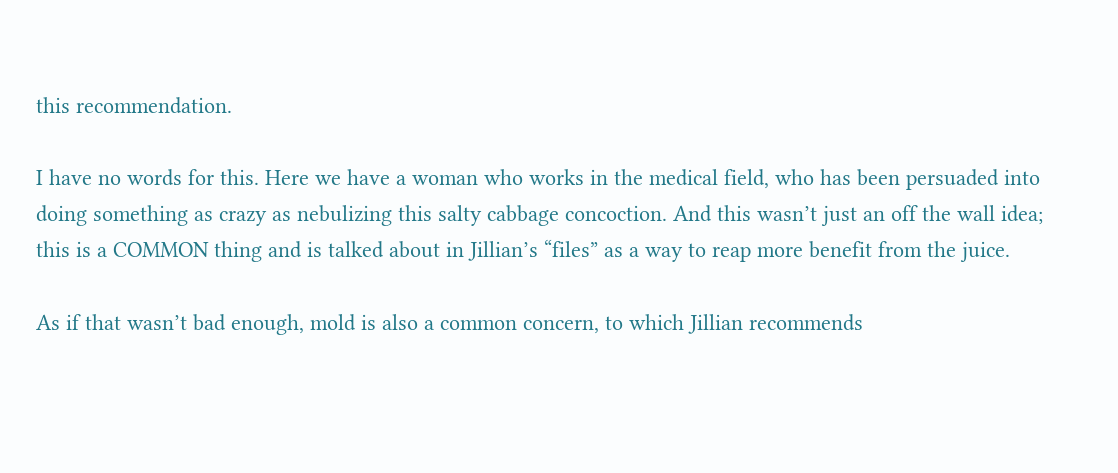this recommendation.

I have no words for this. Here we have a woman who works in the medical field, who has been persuaded into doing something as crazy as nebulizing this salty cabbage concoction. And this wasn’t just an off the wall idea; this is a COMMON thing and is talked about in Jillian’s “files” as a way to reap more benefit from the juice.

As if that wasn’t bad enough, mold is also a common concern, to which Jillian recommends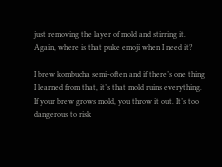just removing the layer of mold and stirring it.  Again, where is that puke emoji when I need it?

I brew kombucha semi-often and if there’s one thing I learned from that, it’s that mold ruins everything. If your brew grows mold, you throw it out. It’s too dangerous to risk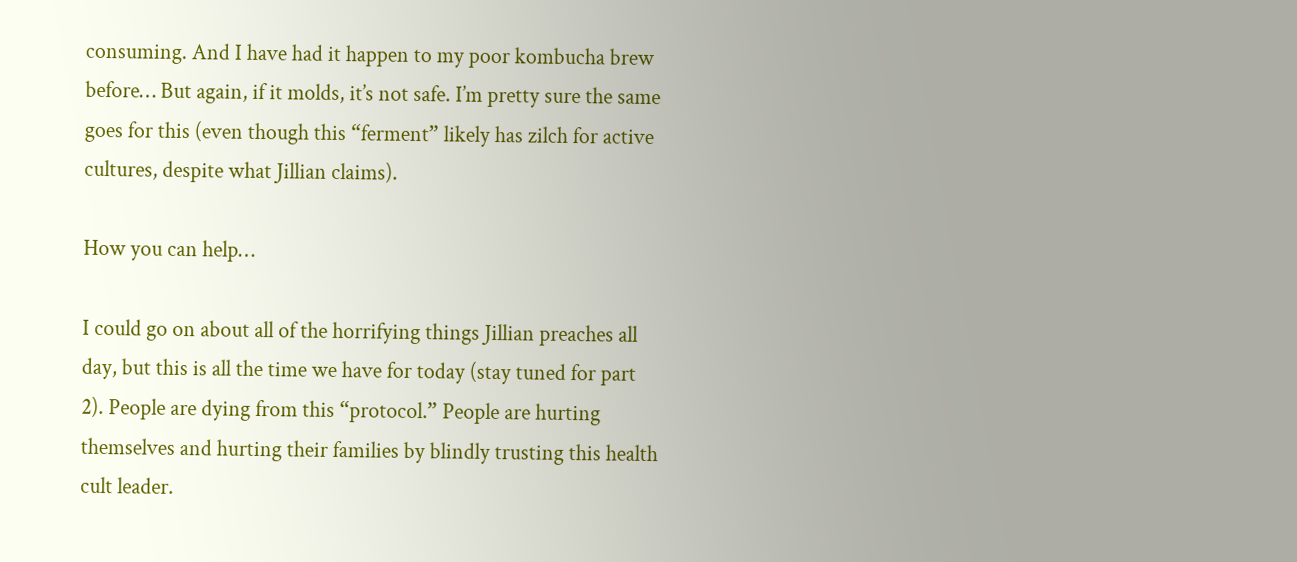consuming. And I have had it happen to my poor kombucha brew before… But again, if it molds, it’s not safe. I’m pretty sure the same goes for this (even though this “ferment” likely has zilch for active cultures, despite what Jillian claims).

How you can help…

I could go on about all of the horrifying things Jillian preaches all day, but this is all the time we have for today (stay tuned for part 2). People are dying from this “protocol.” People are hurting themselves and hurting their families by blindly trusting this health cult leader.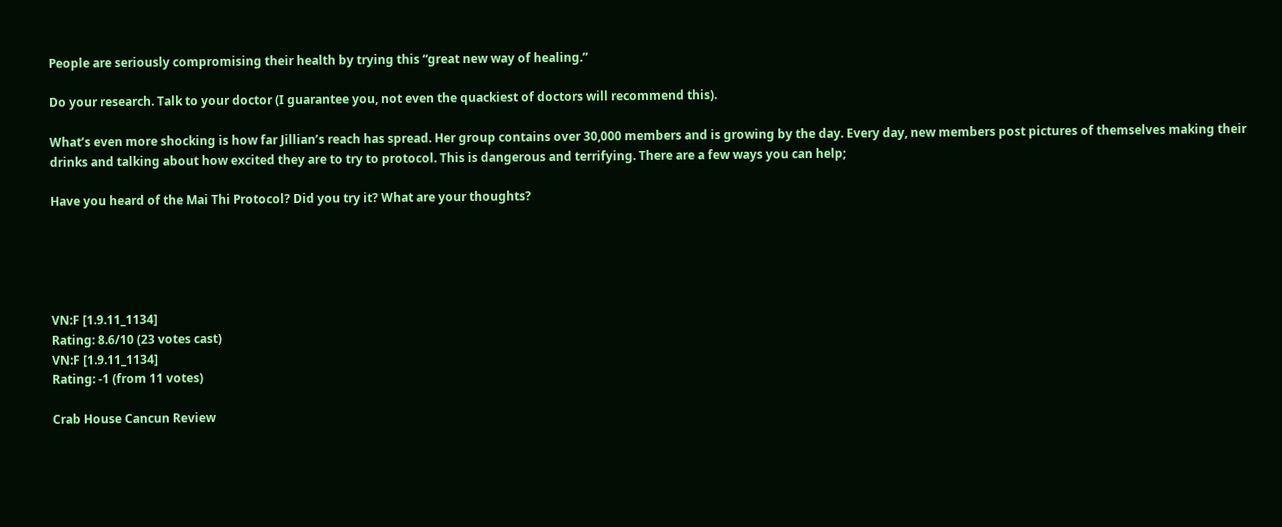People are seriously compromising their health by trying this “great new way of healing.”

Do your research. Talk to your doctor (I guarantee you, not even the quackiest of doctors will recommend this).

What’s even more shocking is how far Jillian’s reach has spread. Her group contains over 30,000 members and is growing by the day. Every day, new members post pictures of themselves making their drinks and talking about how excited they are to try to protocol. This is dangerous and terrifying. There are a few ways you can help;

Have you heard of the Mai Thi Protocol? Did you try it? What are your thoughts?





VN:F [1.9.11_1134]
Rating: 8.6/10 (23 votes cast)
VN:F [1.9.11_1134]
Rating: -1 (from 11 votes)

Crab House Cancun Review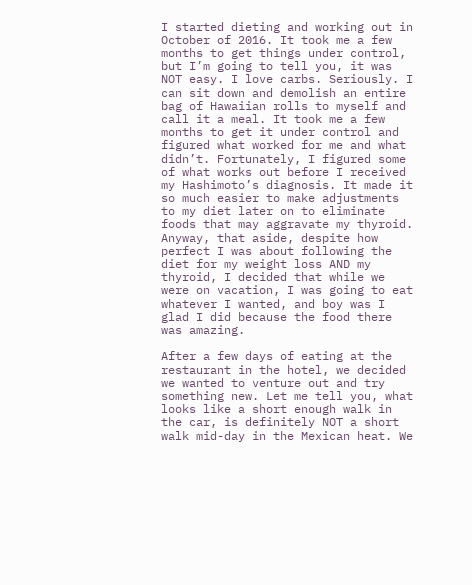I started dieting and working out in October of 2016. It took me a few months to get things under control, but I’m going to tell you, it was NOT easy. I love carbs. Seriously. I can sit down and demolish an entire bag of Hawaiian rolls to myself and call it a meal. It took me a few months to get it under control and figured what worked for me and what didn’t. Fortunately, I figured some of what works out before I received my Hashimoto’s diagnosis. It made it so much easier to make adjustments to my diet later on to eliminate foods that may aggravate my thyroid. Anyway, that aside, despite how perfect I was about following the diet for my weight loss AND my thyroid, I decided that while we were on vacation, I was going to eat whatever I wanted, and boy was I glad I did because the food there was amazing.

After a few days of eating at the restaurant in the hotel, we decided we wanted to venture out and try something new. Let me tell you, what looks like a short enough walk in the car, is definitely NOT a short walk mid-day in the Mexican heat. We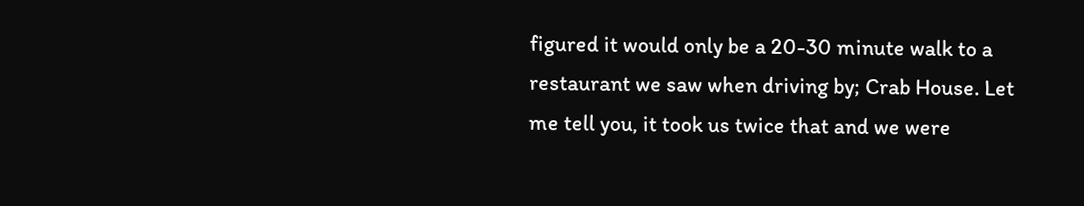figured it would only be a 20-30 minute walk to a restaurant we saw when driving by; Crab House. Let me tell you, it took us twice that and we were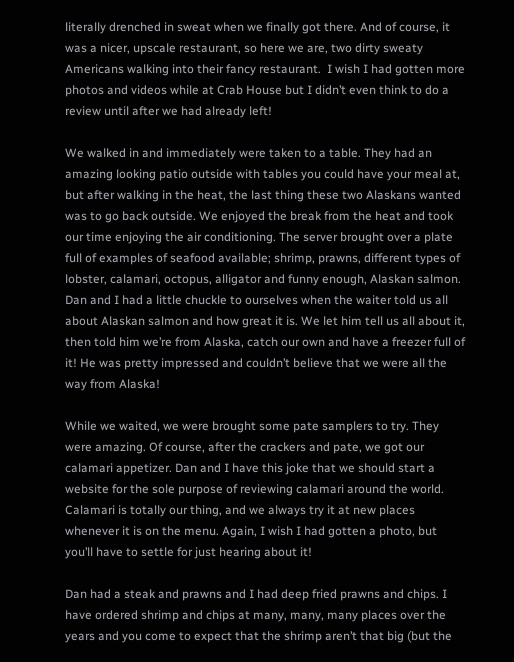literally drenched in sweat when we finally got there. And of course, it was a nicer, upscale restaurant, so here we are, two dirty sweaty Americans walking into their fancy restaurant.  I wish I had gotten more photos and videos while at Crab House but I didn’t even think to do a review until after we had already left!

We walked in and immediately were taken to a table. They had an amazing looking patio outside with tables you could have your meal at, but after walking in the heat, the last thing these two Alaskans wanted was to go back outside. We enjoyed the break from the heat and took our time enjoying the air conditioning. The server brought over a plate full of examples of seafood available; shrimp, prawns, different types of lobster, calamari, octopus, alligator and funny enough, Alaskan salmon. Dan and I had a little chuckle to ourselves when the waiter told us all about Alaskan salmon and how great it is. We let him tell us all about it, then told him we’re from Alaska, catch our own and have a freezer full of it! He was pretty impressed and couldn’t believe that we were all the way from Alaska!

While we waited, we were brought some pate samplers to try. They were amazing. Of course, after the crackers and pate, we got our calamari appetizer. Dan and I have this joke that we should start a website for the sole purpose of reviewing calamari around the world. Calamari is totally our thing, and we always try it at new places whenever it is on the menu. Again, I wish I had gotten a photo, but you’ll have to settle for just hearing about it!

Dan had a steak and prawns and I had deep fried prawns and chips. I have ordered shrimp and chips at many, many, many places over the years and you come to expect that the shrimp aren’t that big (but the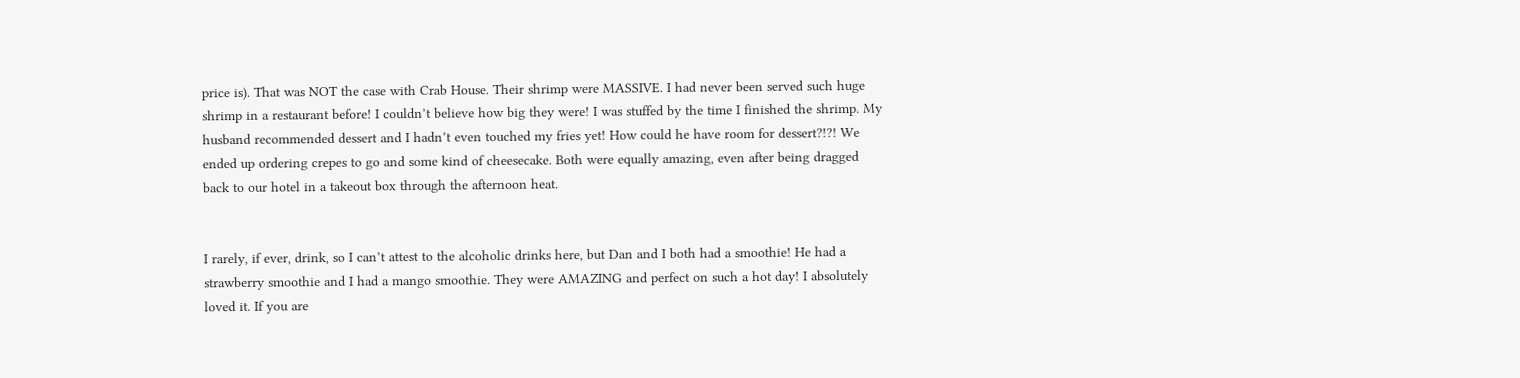price is). That was NOT the case with Crab House. Their shrimp were MASSIVE. I had never been served such huge shrimp in a restaurant before! I couldn’t believe how big they were! I was stuffed by the time I finished the shrimp. My husband recommended dessert and I hadn’t even touched my fries yet! How could he have room for dessert?!?! We ended up ordering crepes to go and some kind of cheesecake. Both were equally amazing, even after being dragged back to our hotel in a takeout box through the afternoon heat.


I rarely, if ever, drink, so I can’t attest to the alcoholic drinks here, but Dan and I both had a smoothie! He had a strawberry smoothie and I had a mango smoothie. They were AMAZING and perfect on such a hot day! I absolutely loved it. If you are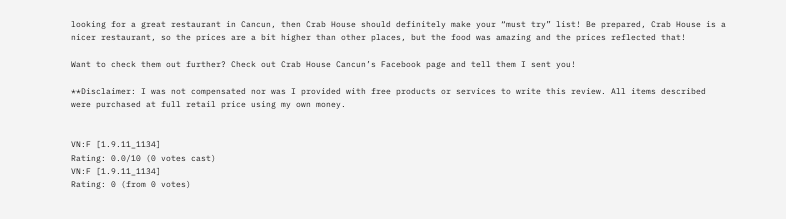looking for a great restaurant in Cancun, then Crab House should definitely make your “must try” list! Be prepared, Crab House is a nicer restaurant, so the prices are a bit higher than other places, but the food was amazing and the prices reflected that!

Want to check them out further? Check out Crab House Cancun’s Facebook page and tell them I sent you!

**Disclaimer: I was not compensated nor was I provided with free products or services to write this review. All items described were purchased at full retail price using my own money.


VN:F [1.9.11_1134]
Rating: 0.0/10 (0 votes cast)
VN:F [1.9.11_1134]
Rating: 0 (from 0 votes)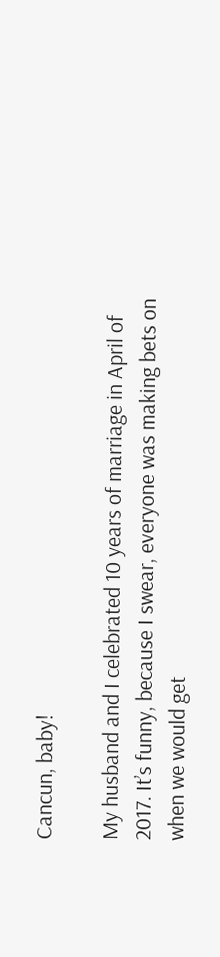Cancun, baby!

My husband and I celebrated 10 years of marriage in April of 2017. It’s funny, because I swear, everyone was making bets on when we would get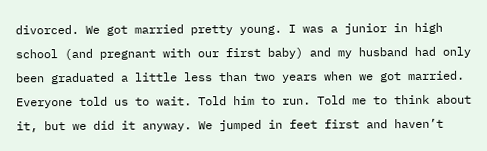divorced. We got married pretty young. I was a junior in high school (and pregnant with our first baby) and my husband had only been graduated a little less than two years when we got married. Everyone told us to wait. Told him to run. Told me to think about it, but we did it anyway. We jumped in feet first and haven’t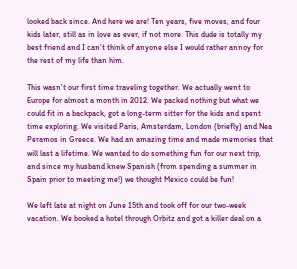looked back since. And here we are! Ten years, five moves, and four kids later, still as in love as ever, if not more. This dude is totally my best friend and I can’t think of anyone else I would rather annoy for the rest of my life than him.

This wasn’t our first time traveling together. We actually went to Europe for almost a month in 2012. We packed nothing but what we could fit in a backpack, got a long-term sitter for the kids and spent time exploring. We visited Paris, Amsterdam, London (briefly) and Nea Peramos in Greece. We had an amazing time and made memories that will last a lifetime. We wanted to do something fun for our next trip, and since my husband knew Spanish (from spending a summer in Spain prior to meeting me!) we thought Mexico could be fun!

We left late at night on June 15th and took off for our two-week vacation. We booked a hotel through Orbitz and got a killer deal on a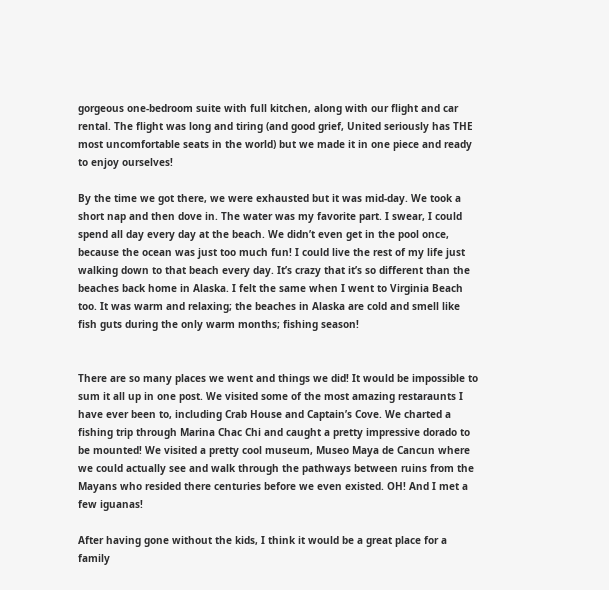gorgeous one-bedroom suite with full kitchen, along with our flight and car rental. The flight was long and tiring (and good grief, United seriously has THE most uncomfortable seats in the world) but we made it in one piece and ready to enjoy ourselves!

By the time we got there, we were exhausted but it was mid-day. We took a short nap and then dove in. The water was my favorite part. I swear, I could spend all day every day at the beach. We didn’t even get in the pool once, because the ocean was just too much fun! I could live the rest of my life just walking down to that beach every day. It’s crazy that it’s so different than the beaches back home in Alaska. I felt the same when I went to Virginia Beach too. It was warm and relaxing; the beaches in Alaska are cold and smell like fish guts during the only warm months; fishing season!


There are so many places we went and things we did! It would be impossible to sum it all up in one post. We visited some of the most amazing restaraunts I have ever been to, including Crab House and Captain’s Cove. We charted a fishing trip through Marina Chac Chi and caught a pretty impressive dorado to be mounted! We visited a pretty cool museum, Museo Maya de Cancun where we could actually see and walk through the pathways between ruins from the Mayans who resided there centuries before we even existed. OH! And I met a few iguanas!

After having gone without the kids, I think it would be a great place for a family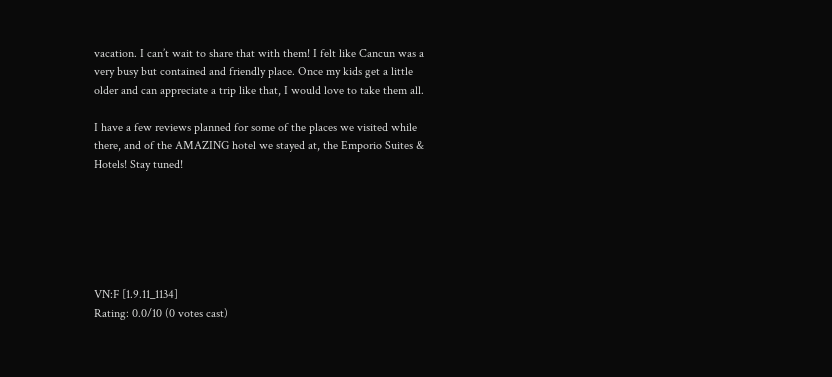vacation. I can’t wait to share that with them! I felt like Cancun was a very busy but contained and friendly place. Once my kids get a little older and can appreciate a trip like that, I would love to take them all.

I have a few reviews planned for some of the places we visited while there, and of the AMAZING hotel we stayed at, the Emporio Suites & Hotels! Stay tuned!






VN:F [1.9.11_1134]
Rating: 0.0/10 (0 votes cast)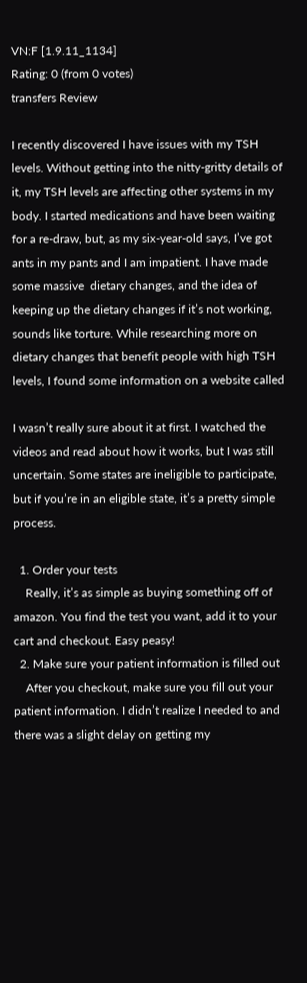VN:F [1.9.11_1134]
Rating: 0 (from 0 votes)
transfers Review

I recently discovered I have issues with my TSH levels. Without getting into the nitty-gritty details of it, my TSH levels are affecting other systems in my body. I started medications and have been waiting for a re-draw, but, as my six-year-old says, I’ve got ants in my pants and I am impatient. I have made some massive  dietary changes, and the idea of keeping up the dietary changes if it’s not working, sounds like torture. While researching more on dietary changes that benefit people with high TSH levels, I found some information on a website called

I wasn’t really sure about it at first. I watched the videos and read about how it works, but I was still uncertain. Some states are ineligible to participate, but if you’re in an eligible state, it’s a pretty simple process.

  1. Order your tests
    Really, it’s as simple as buying something off of amazon. You find the test you want, add it to your cart and checkout. Easy peasy!
  2. Make sure your patient information is filled out
    After you checkout, make sure you fill out your patient information. I didn’t realize I needed to and there was a slight delay on getting my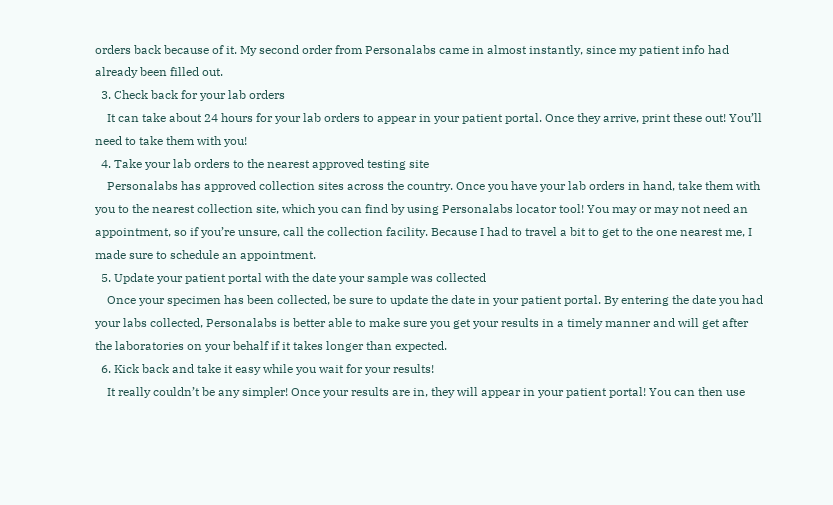orders back because of it. My second order from Personalabs came in almost instantly, since my patient info had already been filled out.
  3. Check back for your lab orders
    It can take about 24 hours for your lab orders to appear in your patient portal. Once they arrive, print these out! You’ll need to take them with you!
  4. Take your lab orders to the nearest approved testing site
    Personalabs has approved collection sites across the country. Once you have your lab orders in hand, take them with you to the nearest collection site, which you can find by using Personalabs locator tool! You may or may not need an appointment, so if you’re unsure, call the collection facility. Because I had to travel a bit to get to the one nearest me, I made sure to schedule an appointment.
  5. Update your patient portal with the date your sample was collected
    Once your specimen has been collected, be sure to update the date in your patient portal. By entering the date you had your labs collected, Personalabs is better able to make sure you get your results in a timely manner and will get after the laboratories on your behalf if it takes longer than expected.
  6. Kick back and take it easy while you wait for your results!
    It really couldn’t be any simpler! Once your results are in, they will appear in your patient portal! You can then use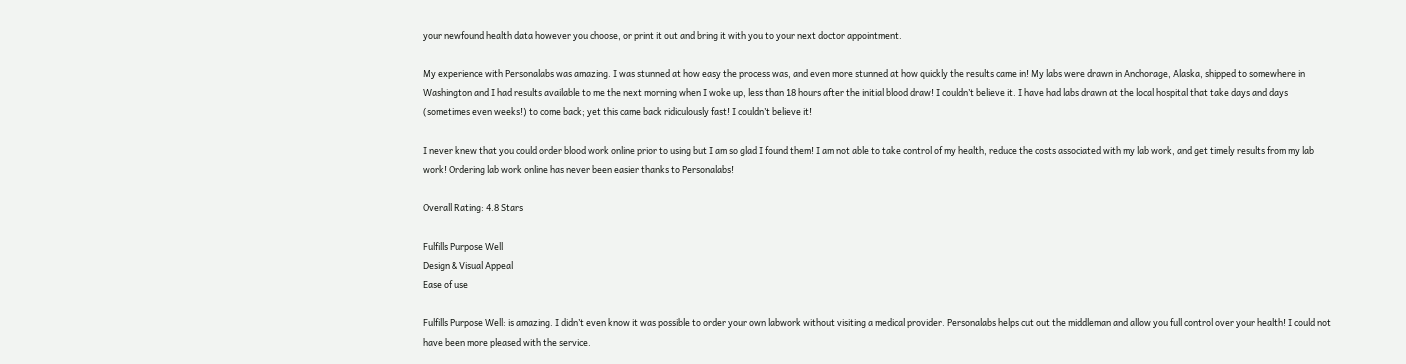your newfound health data however you choose, or print it out and bring it with you to your next doctor appointment.

My experience with Personalabs was amazing. I was stunned at how easy the process was, and even more stunned at how quickly the results came in! My labs were drawn in Anchorage, Alaska, shipped to somewhere in Washington and I had results available to me the next morning when I woke up, less than 18 hours after the initial blood draw! I couldn’t believe it. I have had labs drawn at the local hospital that take days and days (sometimes even weeks!) to come back; yet this came back ridiculously fast! I couldn’t believe it!

I never knew that you could order blood work online prior to using but I am so glad I found them! I am not able to take control of my health, reduce the costs associated with my lab work, and get timely results from my lab work! Ordering lab work online has never been easier thanks to Personalabs!

Overall Rating: 4.8 Stars

Fulfills Purpose Well
Design & Visual Appeal
Ease of use

Fulfills Purpose Well: is amazing. I didn’t even know it was possible to order your own labwork without visiting a medical provider. Personalabs helps cut out the middleman and allow you full control over your health! I could not have been more pleased with the service.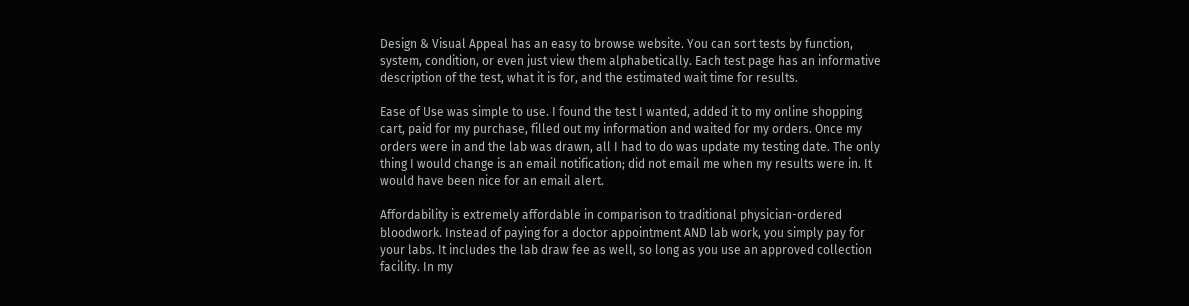Design & Visual Appeal has an easy to browse website. You can sort tests by function, system, condition, or even just view them alphabetically. Each test page has an informative description of the test, what it is for, and the estimated wait time for results.

Ease of Use was simple to use. I found the test I wanted, added it to my online shopping cart, paid for my purchase, filled out my information and waited for my orders. Once my orders were in and the lab was drawn, all I had to do was update my testing date. The only thing I would change is an email notification; did not email me when my results were in. It would have been nice for an email alert.

Affordability is extremely affordable in comparison to traditional physician-ordered bloodwork. Instead of paying for a doctor appointment AND lab work, you simply pay for your labs. It includes the lab draw fee as well, so long as you use an approved collection facility. In my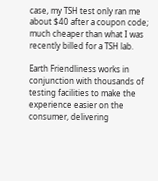case, my TSH test only ran me about $40 after a coupon code; much cheaper than what I was recently billed for a TSH lab.

Earth Friendliness works in conjunction with thousands of testing facilities to make the experience easier on the consumer, delivering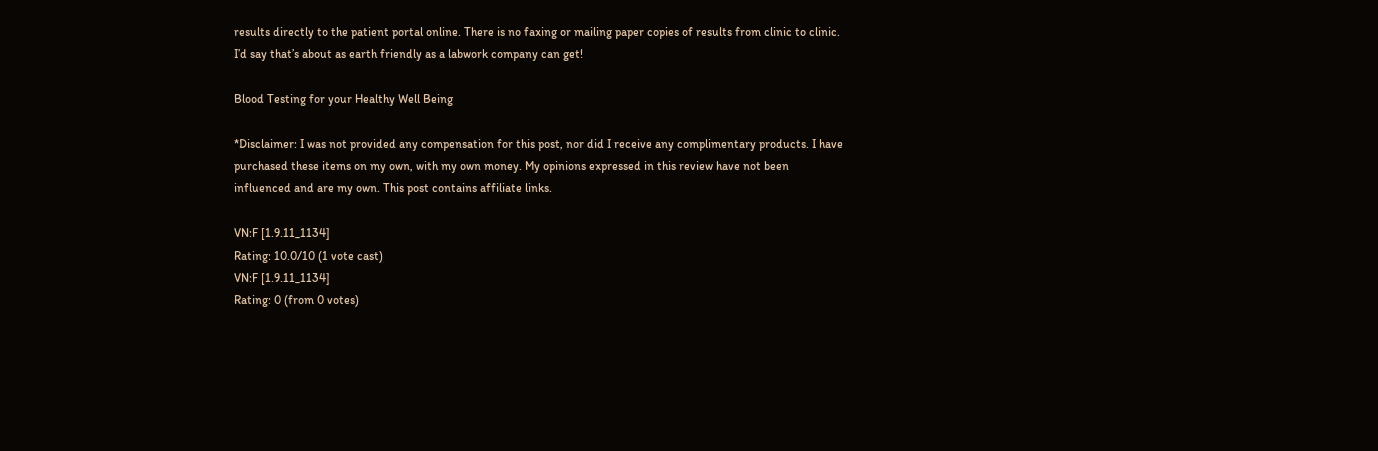results directly to the patient portal online. There is no faxing or mailing paper copies of results from clinic to clinic. I’d say that’s about as earth friendly as a labwork company can get!

Blood Testing for your Healthy Well Being

*Disclaimer: I was not provided any compensation for this post, nor did I receive any complimentary products. I have purchased these items on my own, with my own money. My opinions expressed in this review have not been influenced and are my own. This post contains affiliate links.

VN:F [1.9.11_1134]
Rating: 10.0/10 (1 vote cast)
VN:F [1.9.11_1134]
Rating: 0 (from 0 votes)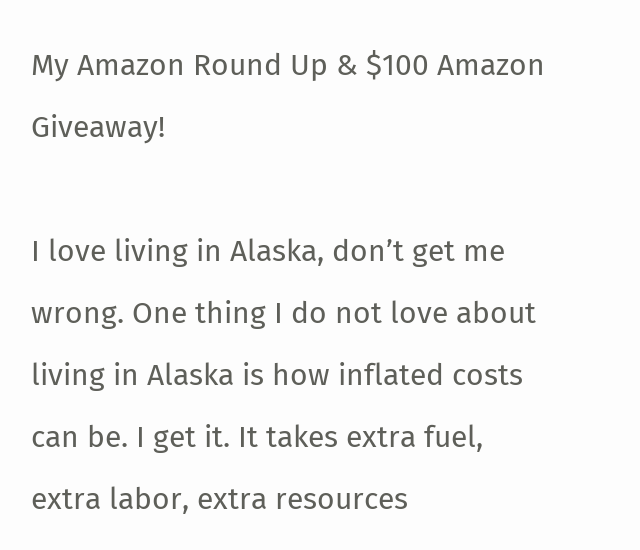My Amazon Round Up & $100 Amazon Giveaway!

I love living in Alaska, don’t get me wrong. One thing I do not love about living in Alaska is how inflated costs can be. I get it. It takes extra fuel, extra labor, extra resources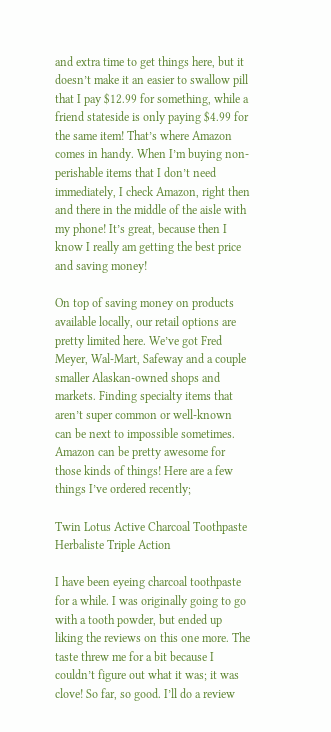and extra time to get things here, but it doesn’t make it an easier to swallow pill that I pay $12.99 for something, while a friend stateside is only paying $4.99 for the same item! That’s where Amazon comes in handy. When I’m buying non-perishable items that I don’t need immediately, I check Amazon, right then and there in the middle of the aisle with my phone! It’s great, because then I know I really am getting the best price and saving money!

On top of saving money on products available locally, our retail options are pretty limited here. We’ve got Fred Meyer, Wal-Mart, Safeway and a couple smaller Alaskan-owned shops and markets. Finding specialty items that aren’t super common or well-known can be next to impossible sometimes. Amazon can be pretty awesome for those kinds of things! Here are a few things I’ve ordered recently;

Twin Lotus Active Charcoal Toothpaste Herbaliste Triple Action

I have been eyeing charcoal toothpaste for a while. I was originally going to go with a tooth powder, but ended up liking the reviews on this one more. The taste threw me for a bit because I couldn’t figure out what it was; it was clove! So far, so good. I’ll do a review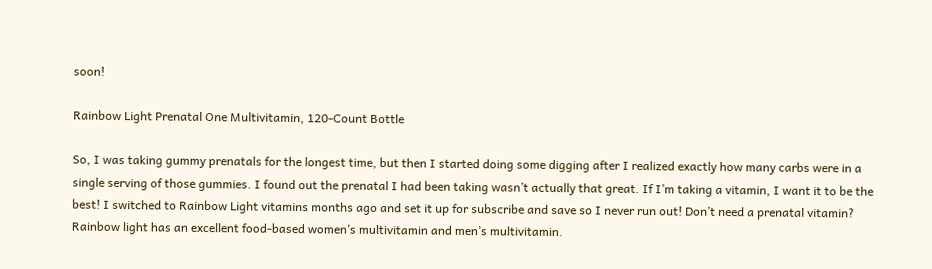soon!

Rainbow Light Prenatal One Multivitamin, 120-Count Bottle

So, I was taking gummy prenatals for the longest time, but then I started doing some digging after I realized exactly how many carbs were in a single serving of those gummies. I found out the prenatal I had been taking wasn’t actually that great. If I’m taking a vitamin, I want it to be the best! I switched to Rainbow Light vitamins months ago and set it up for subscribe and save so I never run out! Don’t need a prenatal vitamin? Rainbow light has an excellent food-based women’s multivitamin and men’s multivitamin.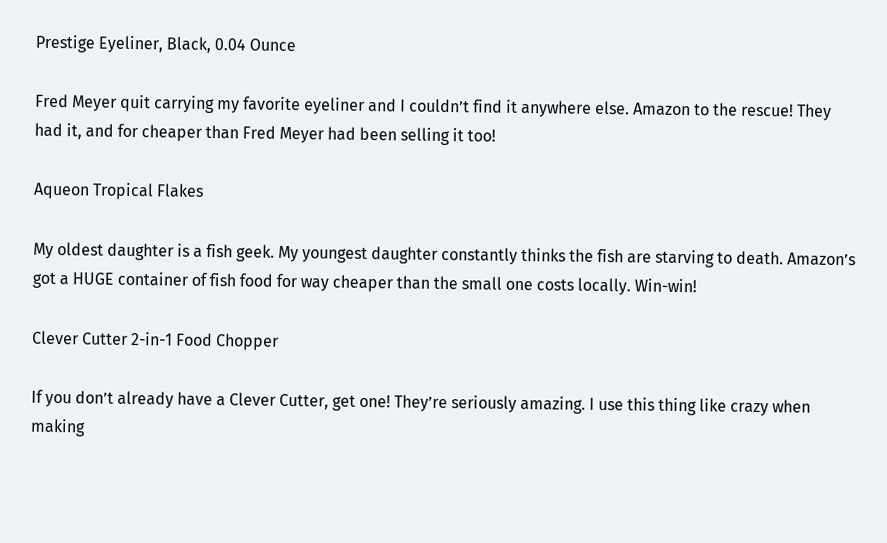Prestige Eyeliner, Black, 0.04 Ounce

Fred Meyer quit carrying my favorite eyeliner and I couldn’t find it anywhere else. Amazon to the rescue! They had it, and for cheaper than Fred Meyer had been selling it too!

Aqueon Tropical Flakes

My oldest daughter is a fish geek. My youngest daughter constantly thinks the fish are starving to death. Amazon’s got a HUGE container of fish food for way cheaper than the small one costs locally. Win-win!

Clever Cutter 2-in-1 Food Chopper

If you don’t already have a Clever Cutter, get one! They’re seriously amazing. I use this thing like crazy when making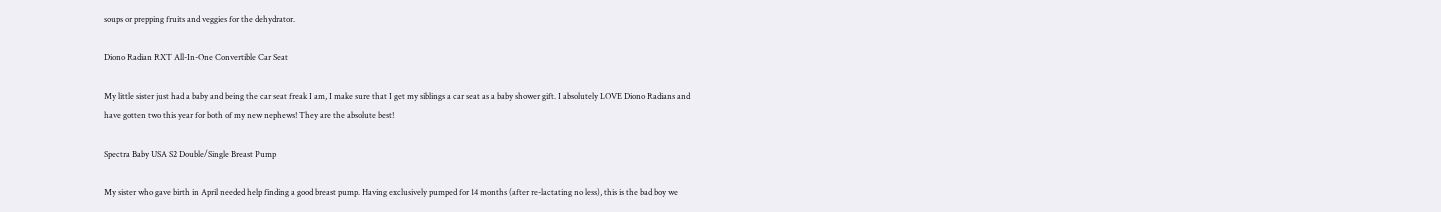soups or prepping fruits and veggies for the dehydrator.

Diono Radian RXT All-In-One Convertible Car Seat

My little sister just had a baby and being the car seat freak I am, I make sure that I get my siblings a car seat as a baby shower gift. I absolutely LOVE Diono Radians and have gotten two this year for both of my new nephews! They are the absolute best!

Spectra Baby USA S2 Double/Single Breast Pump

My sister who gave birth in April needed help finding a good breast pump. Having exclusively pumped for 14 months (after re-lactating no less), this is the bad boy we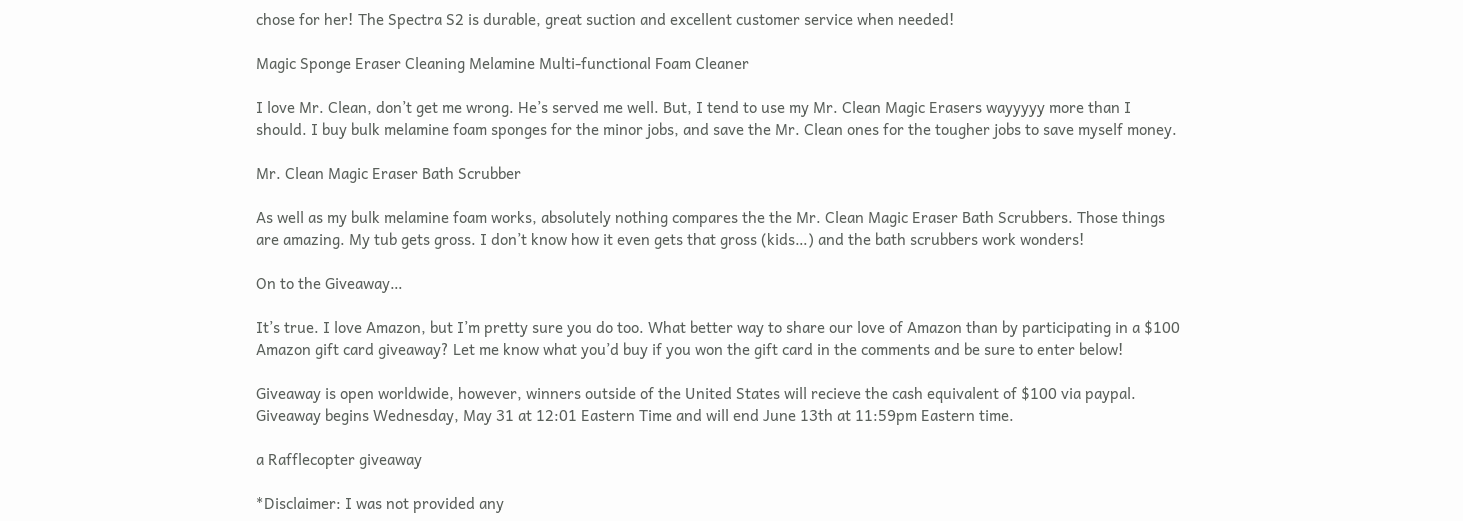chose for her! The Spectra S2 is durable, great suction and excellent customer service when needed!

Magic Sponge Eraser Cleaning Melamine Multi-functional Foam Cleaner

I love Mr. Clean, don’t get me wrong. He’s served me well. But, I tend to use my Mr. Clean Magic Erasers wayyyyy more than I should. I buy bulk melamine foam sponges for the minor jobs, and save the Mr. Clean ones for the tougher jobs to save myself money.

Mr. Clean Magic Eraser Bath Scrubber

As well as my bulk melamine foam works, absolutely nothing compares the the Mr. Clean Magic Eraser Bath Scrubbers. Those things are amazing. My tub gets gross. I don’t know how it even gets that gross (kids…) and the bath scrubbers work wonders!

On to the Giveaway…

It’s true. I love Amazon, but I’m pretty sure you do too. What better way to share our love of Amazon than by participating in a $100 Amazon gift card giveaway? Let me know what you’d buy if you won the gift card in the comments and be sure to enter below!

Giveaway is open worldwide, however, winners outside of the United States will recieve the cash equivalent of $100 via paypal. Giveaway begins Wednesday, May 31 at 12:01 Eastern Time and will end June 13th at 11:59pm Eastern time.

a Rafflecopter giveaway

*Disclaimer: I was not provided any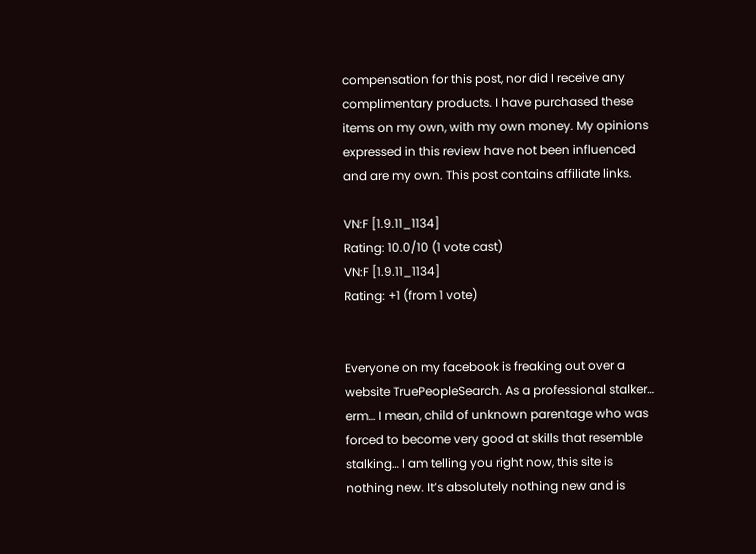compensation for this post, nor did I receive any complimentary products. I have purchased these items on my own, with my own money. My opinions expressed in this review have not been influenced and are my own. This post contains affiliate links.

VN:F [1.9.11_1134]
Rating: 10.0/10 (1 vote cast)
VN:F [1.9.11_1134]
Rating: +1 (from 1 vote)


Everyone on my facebook is freaking out over a website TruePeopleSearch. As a professional stalker… erm… I mean, child of unknown parentage who was forced to become very good at skills that resemble stalking… I am telling you right now, this site is nothing new. It’s absolutely nothing new and is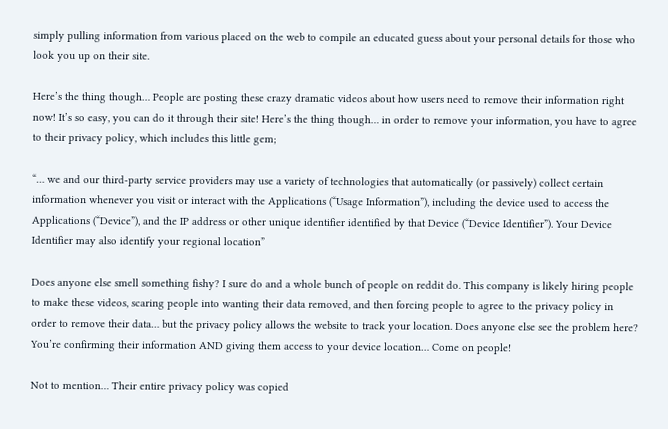simply pulling information from various placed on the web to compile an educated guess about your personal details for those who look you up on their site.

Here’s the thing though… People are posting these crazy dramatic videos about how users need to remove their information right now! It’s so easy, you can do it through their site! Here’s the thing though… in order to remove your information, you have to agree to their privacy policy, which includes this little gem;

“… we and our third-party service providers may use a variety of technologies that automatically (or passively) collect certain information whenever you visit or interact with the Applications (“Usage Information”), including the device used to access the Applications (“Device”), and the IP address or other unique identifier identified by that Device (“Device Identifier”). Your Device Identifier may also identify your regional location”

Does anyone else smell something fishy? I sure do and a whole bunch of people on reddit do. This company is likely hiring people to make these videos, scaring people into wanting their data removed, and then forcing people to agree to the privacy policy in order to remove their data… but the privacy policy allows the website to track your location. Does anyone else see the problem here? You’re confirming their information AND giving them access to your device location… Come on people!

Not to mention… Their entire privacy policy was copied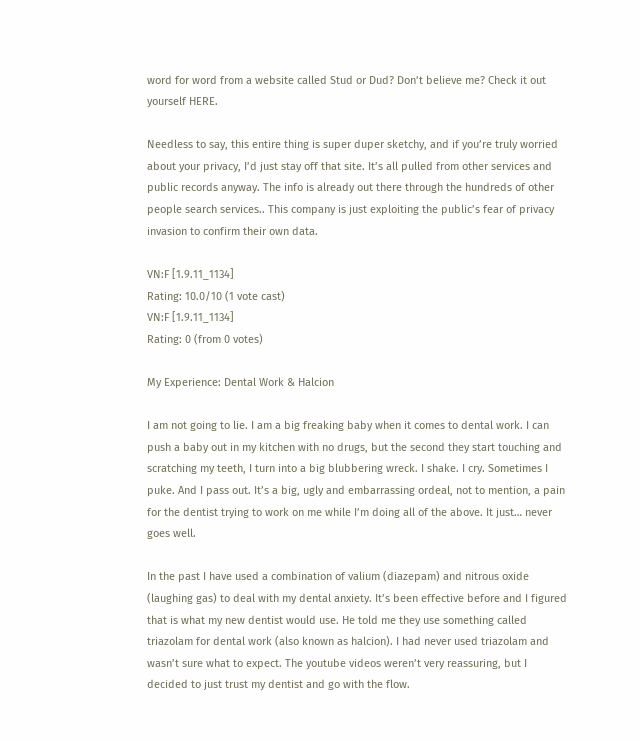word for word from a website called Stud or Dud? Don’t believe me? Check it out yourself HERE.

Needless to say, this entire thing is super duper sketchy, and if you’re truly worried about your privacy, I’d just stay off that site. It’s all pulled from other services and public records anyway. The info is already out there through the hundreds of other people search services.. This company is just exploiting the public’s fear of privacy invasion to confirm their own data.

VN:F [1.9.11_1134]
Rating: 10.0/10 (1 vote cast)
VN:F [1.9.11_1134]
Rating: 0 (from 0 votes)

My Experience: Dental Work & Halcion

I am not going to lie. I am a big freaking baby when it comes to dental work. I can push a baby out in my kitchen with no drugs, but the second they start touching and scratching my teeth, I turn into a big blubbering wreck. I shake. I cry. Sometimes I puke. And I pass out. It’s a big, ugly and embarrassing ordeal, not to mention, a pain for the dentist trying to work on me while I’m doing all of the above. It just… never goes well.

In the past I have used a combination of valium (diazepam) and nitrous oxide (laughing gas) to deal with my dental anxiety. It’s been effective before and I figured that is what my new dentist would use. He told me they use something called triazolam for dental work (also known as halcion). I had never used triazolam and wasn’t sure what to expect. The youtube videos weren’t very reassuring, but I decided to just trust my dentist and go with the flow.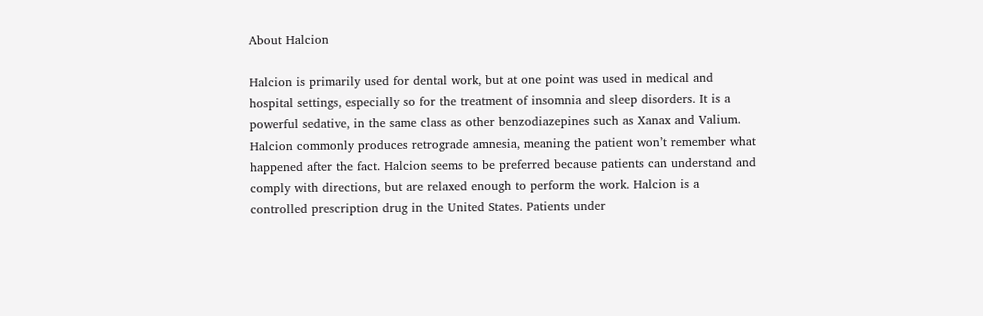About Halcion

Halcion is primarily used for dental work, but at one point was used in medical and hospital settings, especially so for the treatment of insomnia and sleep disorders. It is a powerful sedative, in the same class as other benzodiazepines such as Xanax and Valium.  Halcion commonly produces retrograde amnesia, meaning the patient won’t remember what happened after the fact. Halcion seems to be preferred because patients can understand and comply with directions, but are relaxed enough to perform the work. Halcion is a controlled prescription drug in the United States. Patients under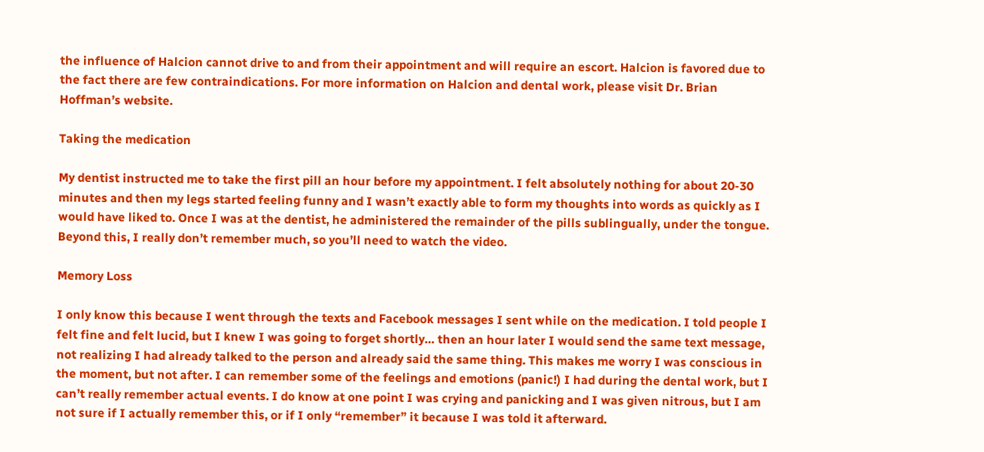the influence of Halcion cannot drive to and from their appointment and will require an escort. Halcion is favored due to the fact there are few contraindications. For more information on Halcion and dental work, please visit Dr. Brian Hoffman’s website.

Taking the medication

My dentist instructed me to take the first pill an hour before my appointment. I felt absolutely nothing for about 20-30 minutes and then my legs started feeling funny and I wasn’t exactly able to form my thoughts into words as quickly as I would have liked to. Once I was at the dentist, he administered the remainder of the pills sublingually, under the tongue. Beyond this, I really don’t remember much, so you’ll need to watch the video.

Memory Loss

I only know this because I went through the texts and Facebook messages I sent while on the medication. I told people I felt fine and felt lucid, but I knew I was going to forget shortly… then an hour later I would send the same text message, not realizing I had already talked to the person and already said the same thing. This makes me worry I was conscious in the moment, but not after. I can remember some of the feelings and emotions (panic!) I had during the dental work, but I can’t really remember actual events. I do know at one point I was crying and panicking and I was given nitrous, but I am not sure if I actually remember this, or if I only “remember” it because I was told it afterward.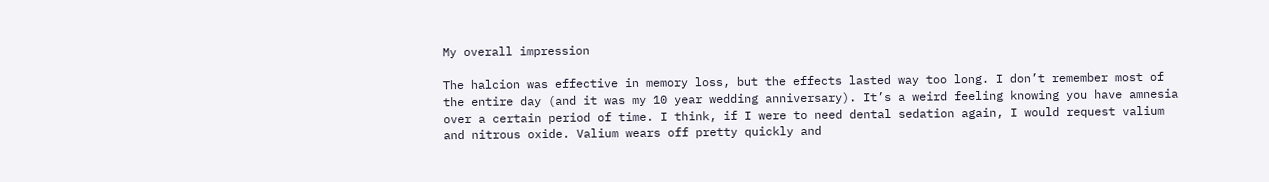My overall impression

The halcion was effective in memory loss, but the effects lasted way too long. I don’t remember most of the entire day (and it was my 10 year wedding anniversary). It’s a weird feeling knowing you have amnesia over a certain period of time. I think, if I were to need dental sedation again, I would request valium and nitrous oxide. Valium wears off pretty quickly and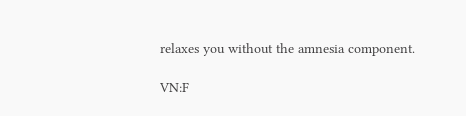relaxes you without the amnesia component.

VN:F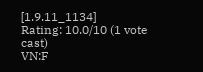[1.9.11_1134]
Rating: 10.0/10 (1 vote cast)
VN:F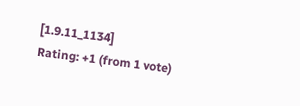[1.9.11_1134]
Rating: +1 (from 1 vote)